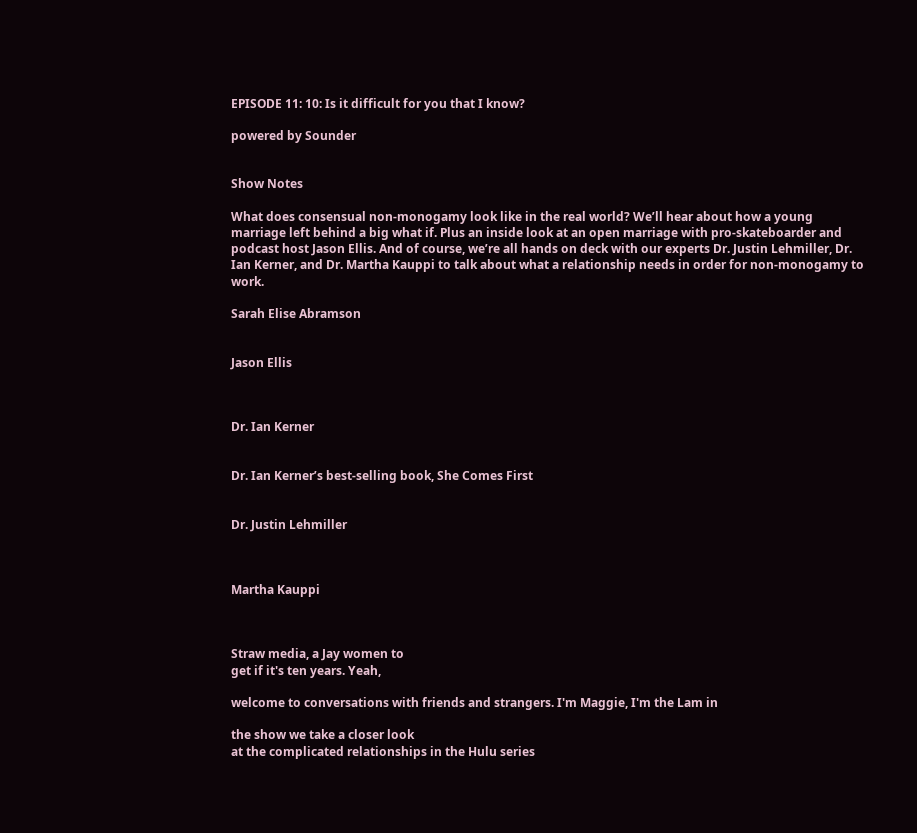EPISODE 11: 10: Is it difficult for you that I know?

powered by Sounder


Show Notes

What does consensual non-monogamy look like in the real world? We’ll hear about how a young marriage left behind a big what if. Plus an inside look at an open marriage with pro-skateboarder and podcast host Jason Ellis. And of course, we’re all hands on deck with our experts Dr. Justin Lehmiller, Dr. Ian Kerner, and Dr. Martha Kauppi to talk about what a relationship needs in order for non-monogamy to work.

Sarah Elise Abramson


Jason Ellis



Dr. Ian Kerner


Dr. Ian Kerner’s best-selling book, She Comes First


Dr. Justin Lehmiller



Martha Kauppi



Straw media, a Jay women to
get if it's ten years. Yeah,

welcome to conversations with friends and strangers. I'm Maggie, I'm the Lam in

the show we take a closer look
at the complicated relationships in the Hulu series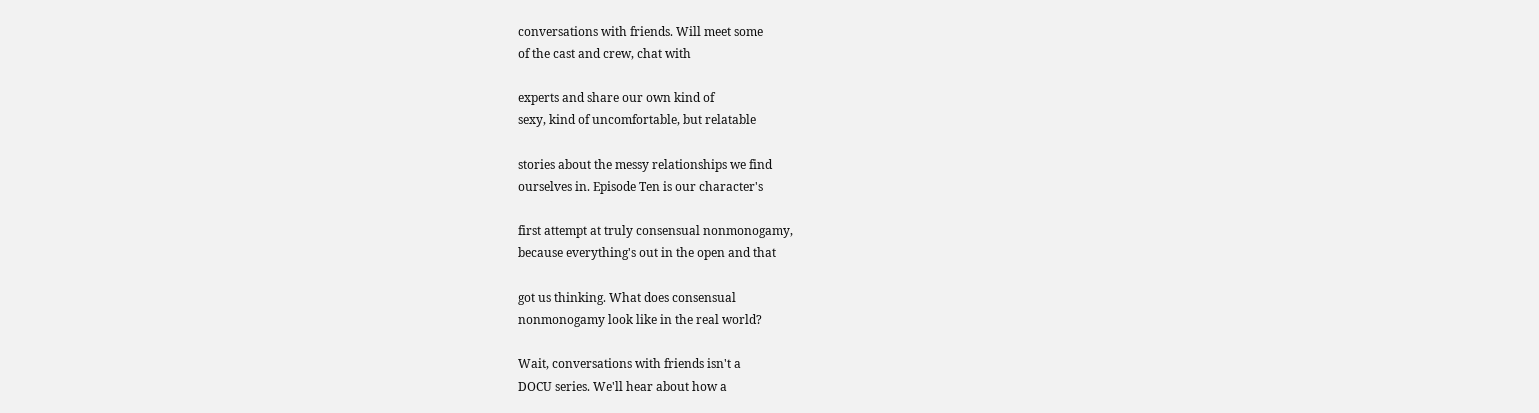conversations with friends. Will meet some
of the cast and crew, chat with

experts and share our own kind of
sexy, kind of uncomfortable, but relatable

stories about the messy relationships we find
ourselves in. Episode Ten is our character's

first attempt at truly consensual nonmonogamy,
because everything's out in the open and that

got us thinking. What does consensual
nonmonogamy look like in the real world?

Wait, conversations with friends isn't a
DOCU series. We'll hear about how a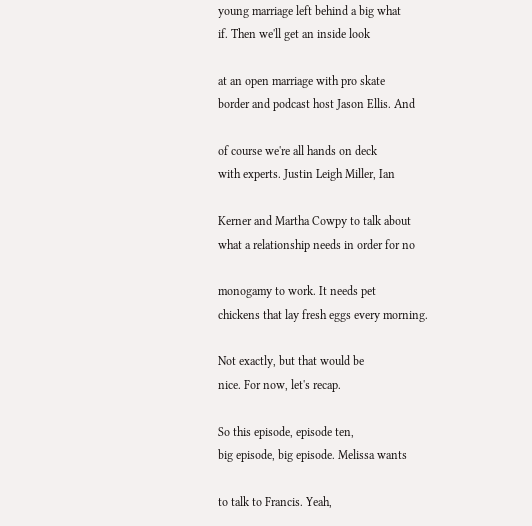young marriage left behind a big what
if. Then we'll get an inside look

at an open marriage with pro skate
border and podcast host Jason Ellis. And

of course we're all hands on deck
with experts. Justin Leigh Miller, Ian

Kerner and Martha Cowpy to talk about
what a relationship needs in order for no

monogamy to work. It needs pet
chickens that lay fresh eggs every morning.

Not exactly, but that would be
nice. For now, let's recap.

So this episode, episode ten,
big episode, big episode. Melissa wants

to talk to Francis. Yeah,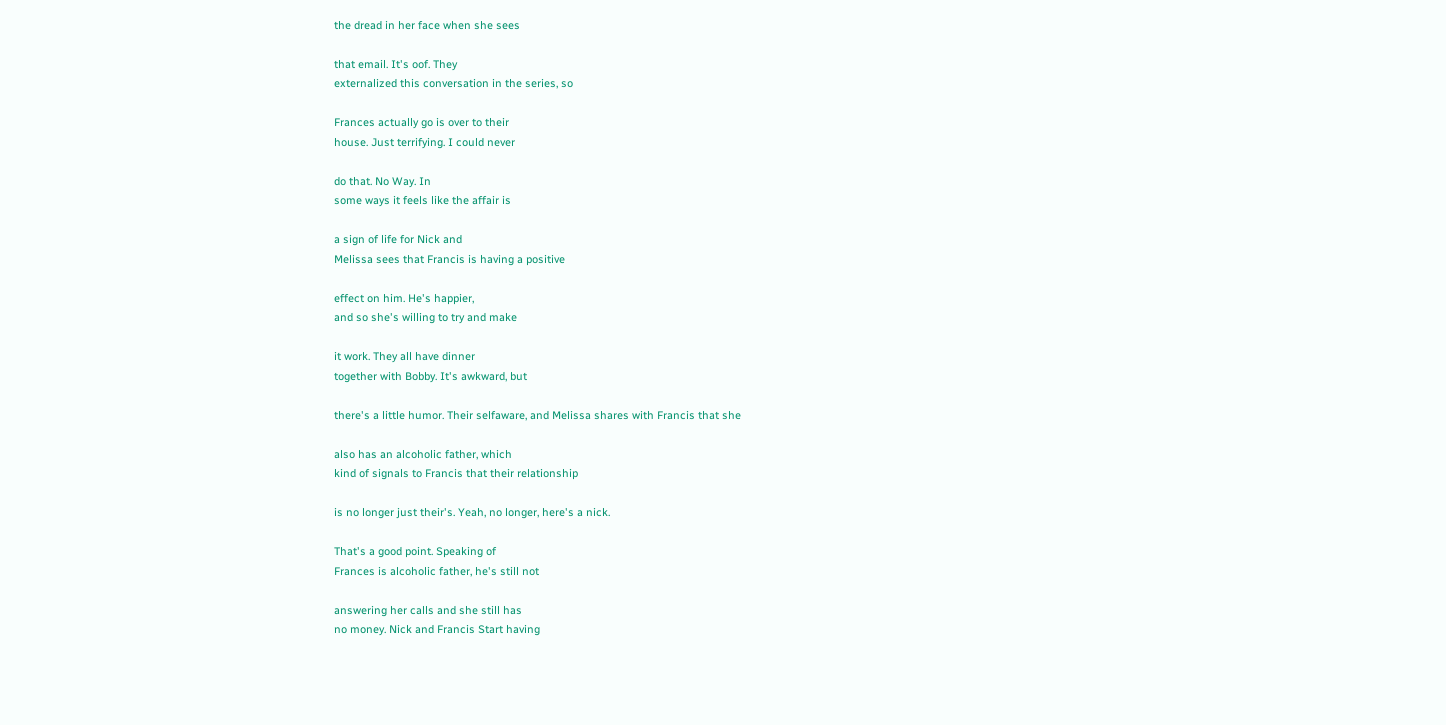the dread in her face when she sees

that email. It's oof. They
externalized this conversation in the series, so

Frances actually go is over to their
house. Just terrifying. I could never

do that. No Way. In
some ways it feels like the affair is

a sign of life for Nick and
Melissa sees that Francis is having a positive

effect on him. He's happier,
and so she's willing to try and make

it work. They all have dinner
together with Bobby. It's awkward, but

there's a little humor. Their selfaware, and Melissa shares with Francis that she

also has an alcoholic father, which
kind of signals to Francis that their relationship

is no longer just their's. Yeah, no longer, here's a nick.

That's a good point. Speaking of
Frances is alcoholic father, he's still not

answering her calls and she still has
no money. Nick and Francis Start having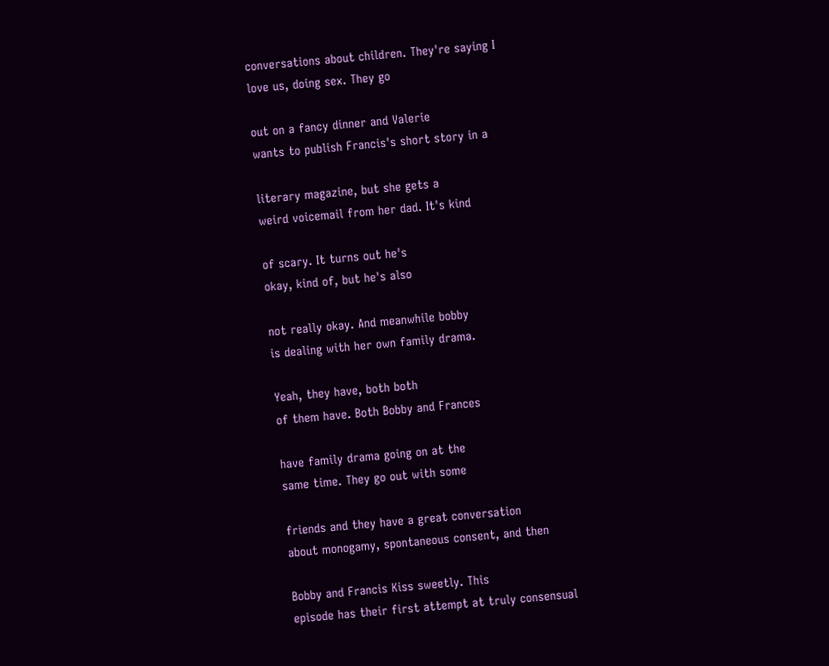conversations about children. They're saying I
love us, doing sex. They go

out on a fancy dinner and Valerie
wants to publish Francis's short story in a

literary magazine, but she gets a
weird voicemail from her dad. It's kind

of scary. It turns out he's
okay, kind of, but he's also

not really okay. And meanwhile bobby
is dealing with her own family drama.

Yeah, they have, both both
of them have. Both Bobby and Frances

have family drama going on at the
same time. They go out with some

friends and they have a great conversation
about monogamy, spontaneous consent, and then

Bobby and Francis Kiss sweetly. This
episode has their first attempt at truly consensual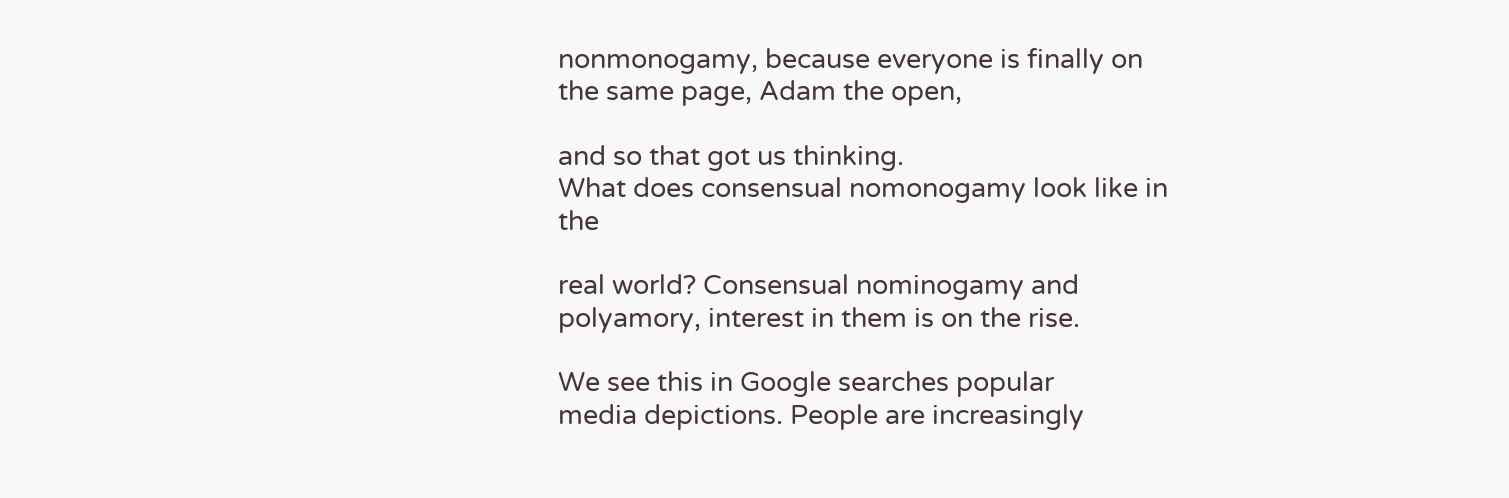nonmonogamy, because everyone is finally on
the same page, Adam the open,

and so that got us thinking.
What does consensual nomonogamy look like in the

real world? Consensual nominogamy and polyamory, interest in them is on the rise.

We see this in Google searches popular
media depictions. People are increasingly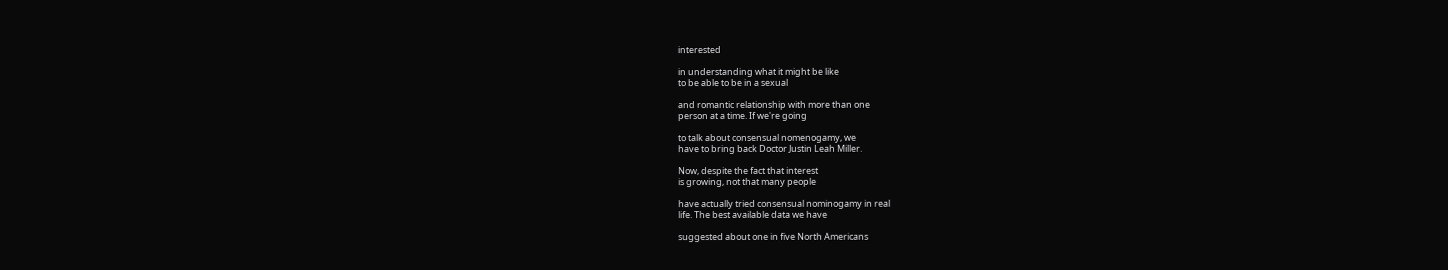interested

in understanding what it might be like
to be able to be in a sexual

and romantic relationship with more than one
person at a time. If we're going

to talk about consensual nomenogamy, we
have to bring back Doctor Justin Leah Miller.

Now, despite the fact that interest
is growing, not that many people

have actually tried consensual nominogamy in real
life. The best available data we have

suggested about one in five North Americans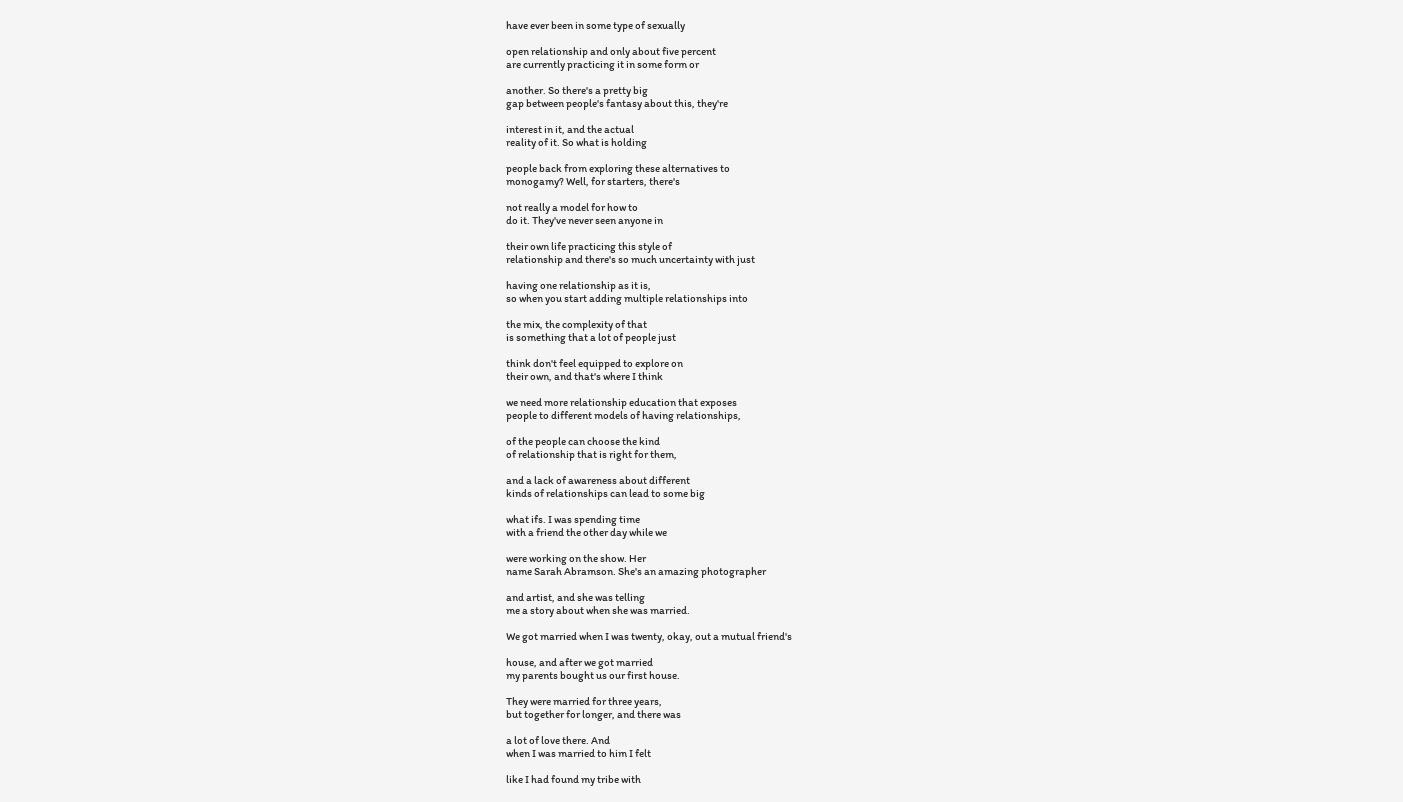have ever been in some type of sexually

open relationship and only about five percent
are currently practicing it in some form or

another. So there's a pretty big
gap between people's fantasy about this, they're

interest in it, and the actual
reality of it. So what is holding

people back from exploring these alternatives to
monogamy? Well, for starters, there's

not really a model for how to
do it. They've never seen anyone in

their own life practicing this style of
relationship and there's so much uncertainty with just

having one relationship as it is,
so when you start adding multiple relationships into

the mix, the complexity of that
is something that a lot of people just

think don't feel equipped to explore on
their own, and that's where I think

we need more relationship education that exposes
people to different models of having relationships,

of the people can choose the kind
of relationship that is right for them,

and a lack of awareness about different
kinds of relationships can lead to some big

what ifs. I was spending time
with a friend the other day while we

were working on the show. Her
name Sarah Abramson. She's an amazing photographer

and artist, and she was telling
me a story about when she was married.

We got married when I was twenty, okay, out a mutual friend's

house, and after we got married
my parents bought us our first house.

They were married for three years,
but together for longer, and there was

a lot of love there. And
when I was married to him I felt

like I had found my tribe with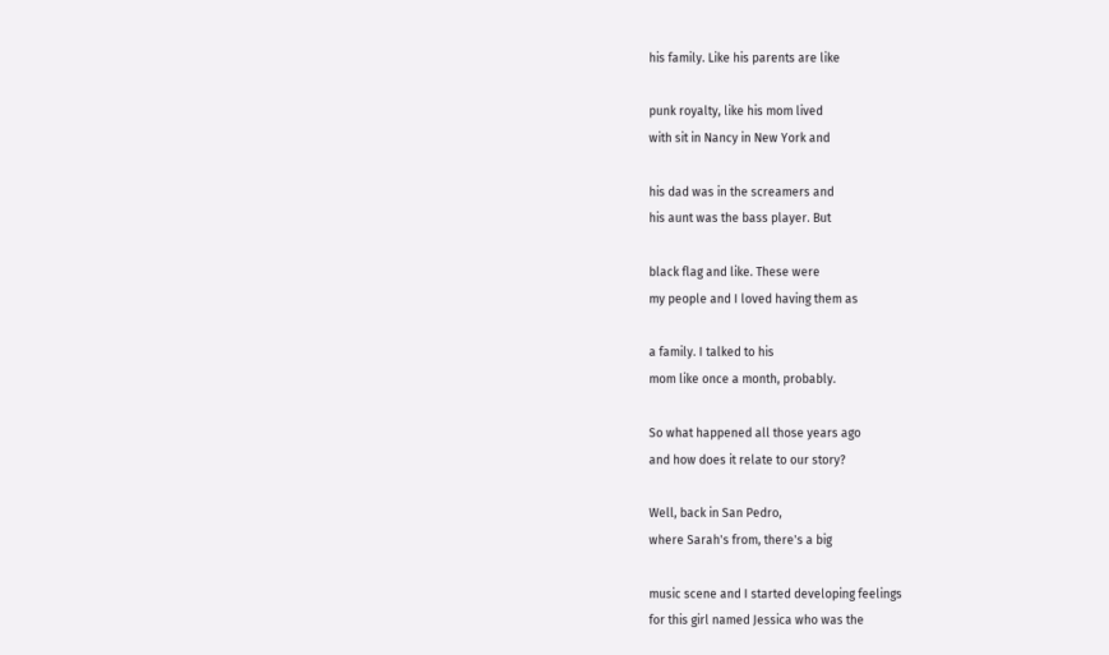his family. Like his parents are like

punk royalty, like his mom lived
with sit in Nancy in New York and

his dad was in the screamers and
his aunt was the bass player. But

black flag and like. These were
my people and I loved having them as

a family. I talked to his
mom like once a month, probably.

So what happened all those years ago
and how does it relate to our story?

Well, back in San Pedro,
where Sarah's from, there's a big

music scene and I started developing feelings
for this girl named Jessica who was the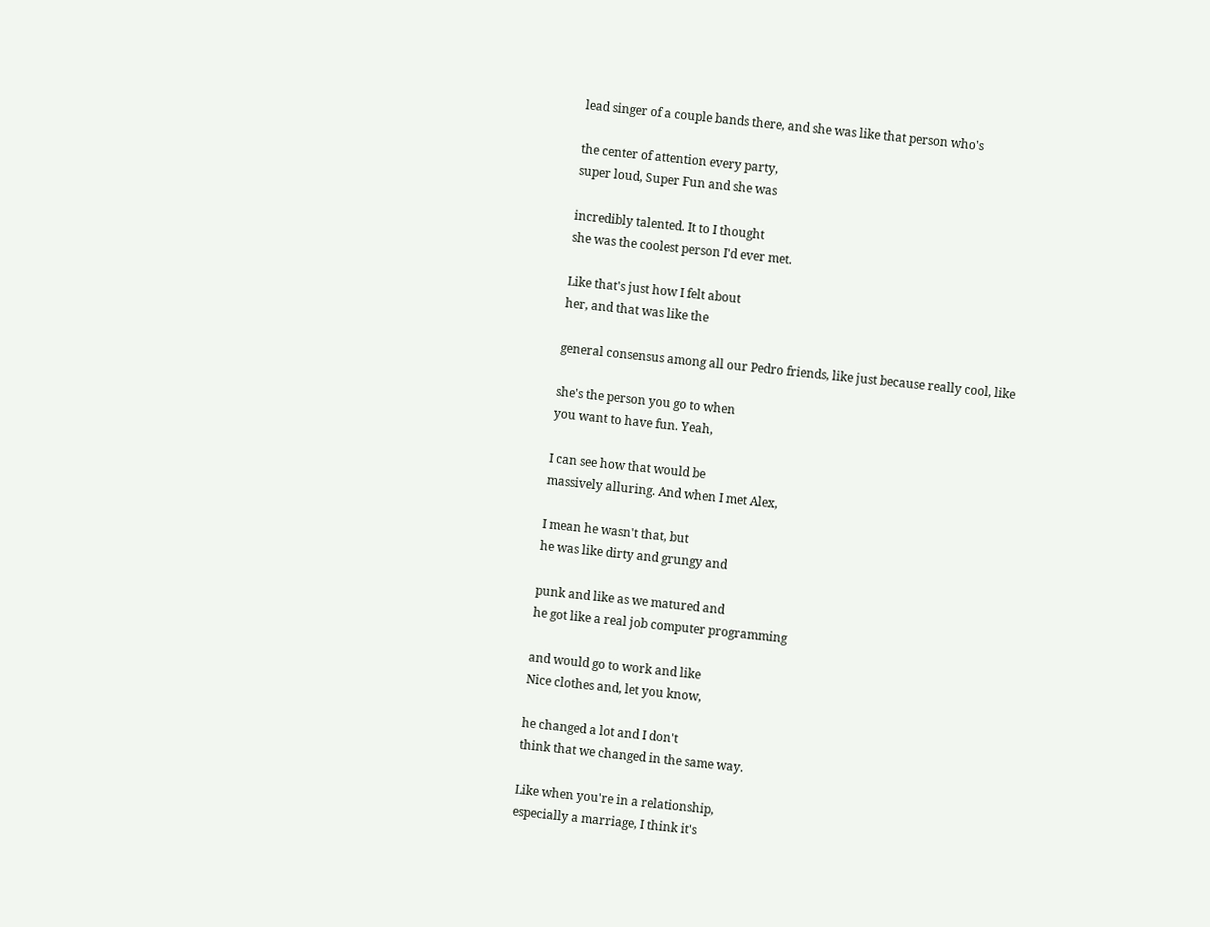lead singer of a couple bands there, and she was like that person who's

the center of attention every party,
super loud, Super Fun and she was

incredibly talented. It to I thought
she was the coolest person I'd ever met.

Like that's just how I felt about
her, and that was like the

general consensus among all our Pedro friends, like just because really cool, like

she's the person you go to when
you want to have fun. Yeah,

I can see how that would be
massively alluring. And when I met Alex,

I mean he wasn't that, but
he was like dirty and grungy and

punk and like as we matured and
he got like a real job computer programming

and would go to work and like
Nice clothes and, let you know,

he changed a lot and I don't
think that we changed in the same way.

Like when you're in a relationship,
especially a marriage, I think it's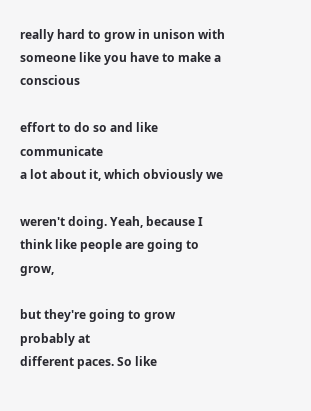really hard to grow in unison with
someone like you have to make a conscious

effort to do so and like communicate
a lot about it, which obviously we

weren't doing. Yeah, because I
think like people are going to grow,

but they're going to grow probably at
different paces. So like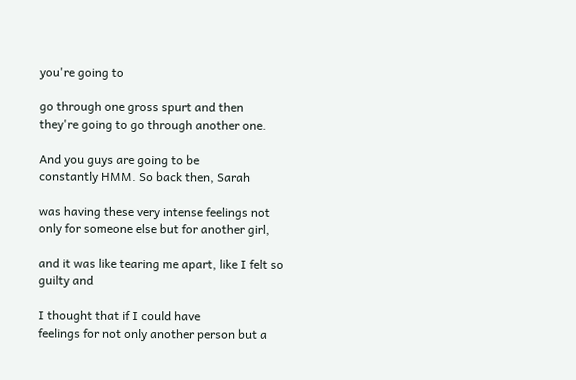you're going to

go through one gross spurt and then
they're going to go through another one.

And you guys are going to be
constantly HMM. So back then, Sarah

was having these very intense feelings not
only for someone else but for another girl,

and it was like tearing me apart, like I felt so guilty and

I thought that if I could have
feelings for not only another person but a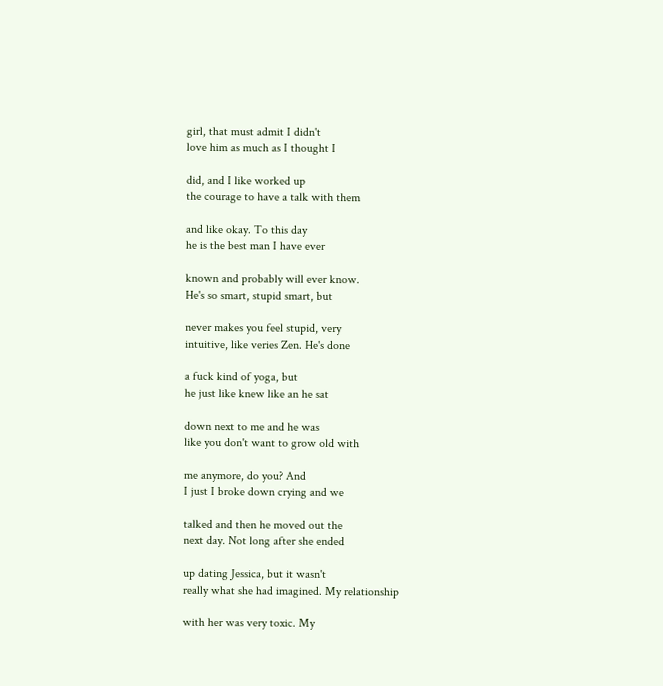girl, that must admit I didn't
love him as much as I thought I

did, and I like worked up
the courage to have a talk with them

and like okay. To this day
he is the best man I have ever

known and probably will ever know.
He's so smart, stupid smart, but

never makes you feel stupid, very
intuitive, like veries Zen. He's done

a fuck kind of yoga, but
he just like knew like an he sat

down next to me and he was
like you don't want to grow old with

me anymore, do you? And
I just I broke down crying and we

talked and then he moved out the
next day. Not long after she ended

up dating Jessica, but it wasn't
really what she had imagined. My relationship

with her was very toxic. My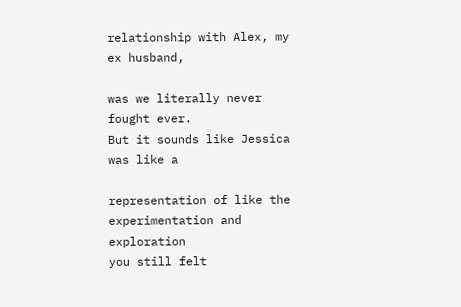relationship with Alex, my ex husband,

was we literally never fought ever.
But it sounds like Jessica was like a

representation of like the experimentation and exploration
you still felt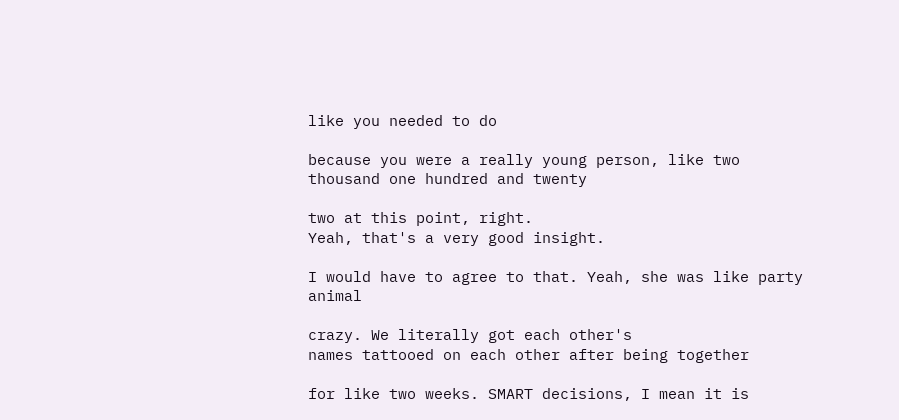like you needed to do

because you were a really young person, like two thousand one hundred and twenty

two at this point, right.
Yeah, that's a very good insight.

I would have to agree to that. Yeah, she was like party animal

crazy. We literally got each other's
names tattooed on each other after being together

for like two weeks. SMART decisions, I mean it is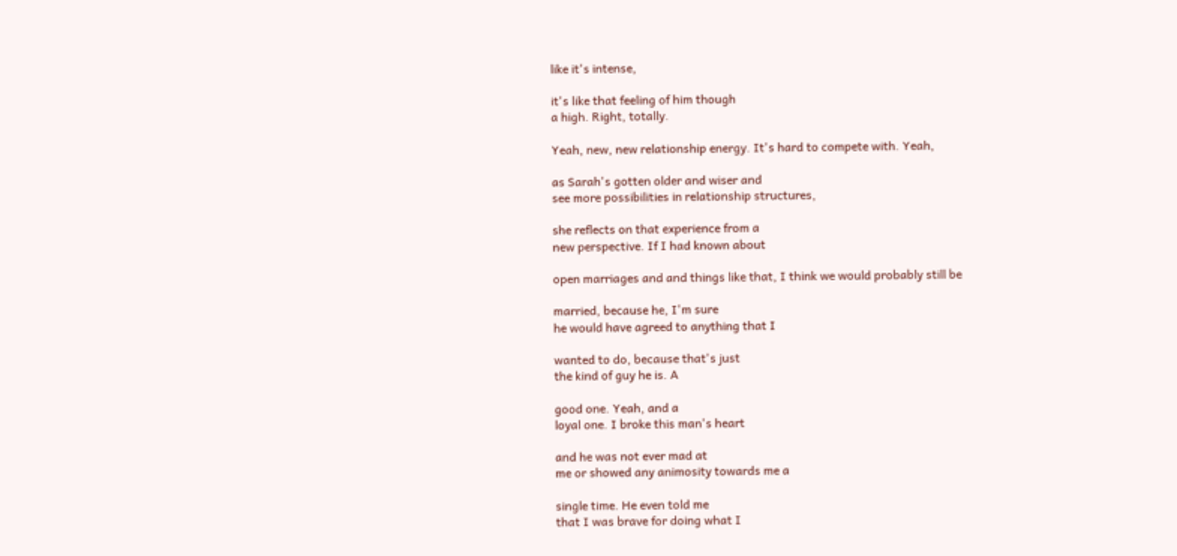like it's intense,

it's like that feeling of him though
a high. Right, totally.

Yeah, new, new relationship energy. It's hard to compete with. Yeah,

as Sarah's gotten older and wiser and
see more possibilities in relationship structures,

she reflects on that experience from a
new perspective. If I had known about

open marriages and and things like that, I think we would probably still be

married, because he, I'm sure
he would have agreed to anything that I

wanted to do, because that's just
the kind of guy he is. A

good one. Yeah, and a
loyal one. I broke this man's heart

and he was not ever mad at
me or showed any animosity towards me a

single time. He even told me
that I was brave for doing what I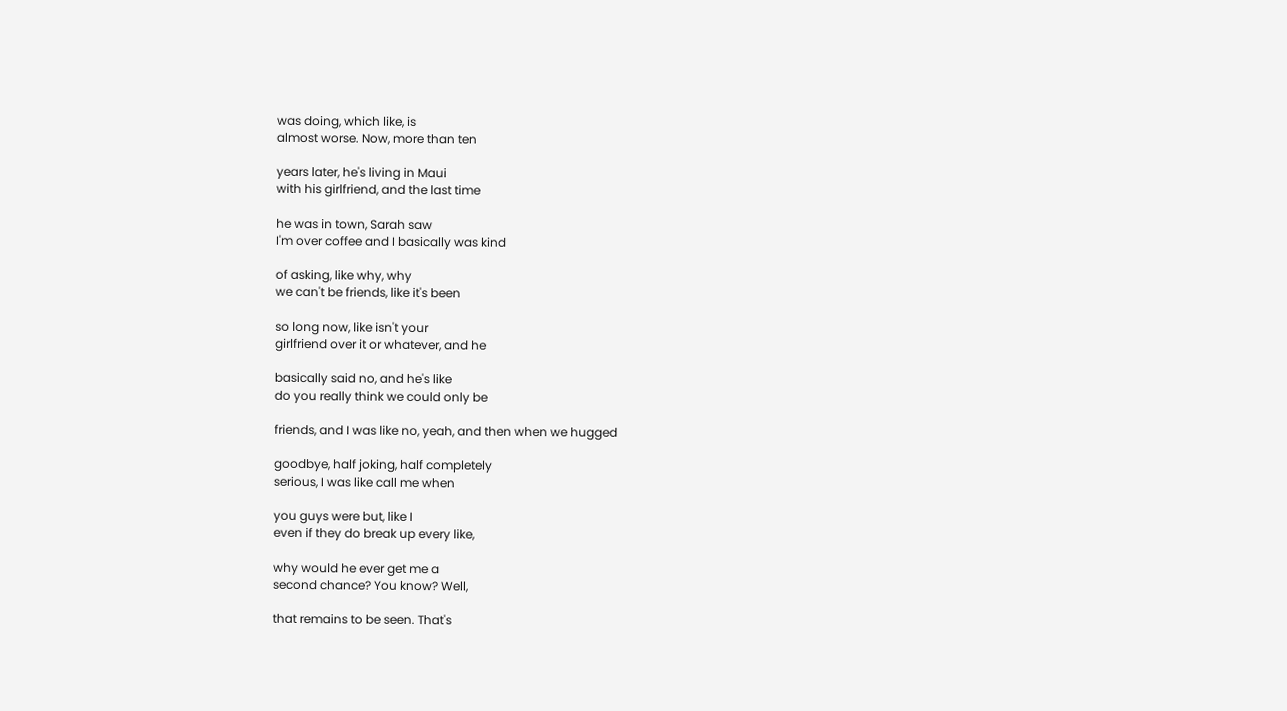was doing, which like, is
almost worse. Now, more than ten

years later, he's living in Maui
with his girlfriend, and the last time

he was in town, Sarah saw
I'm over coffee and I basically was kind

of asking, like why, why
we can't be friends, like it's been

so long now, like isn't your
girlfriend over it or whatever, and he

basically said no, and he's like
do you really think we could only be

friends, and I was like no, yeah, and then when we hugged

goodbye, half joking, half completely
serious, I was like call me when

you guys were but, like I
even if they do break up every like,

why would he ever get me a
second chance? You know? Well,

that remains to be seen. That's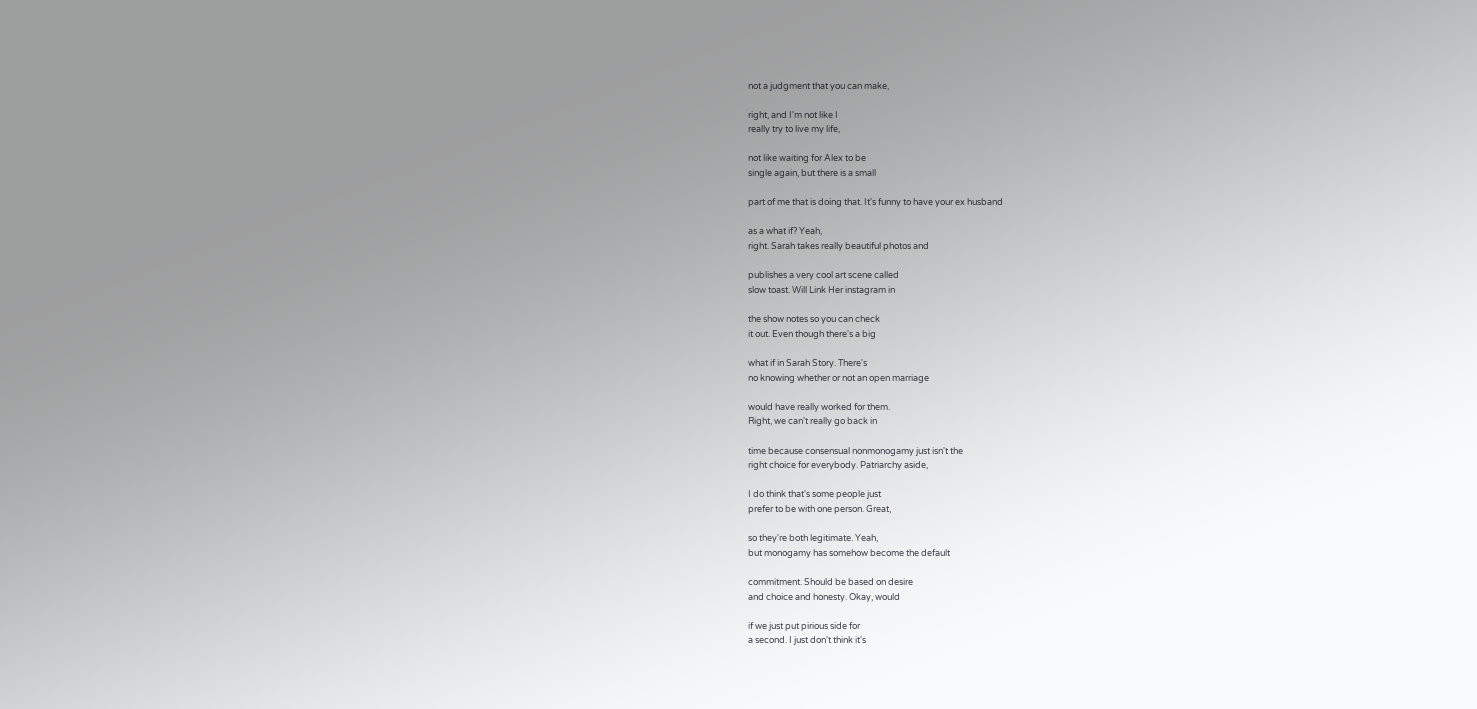not a judgment that you can make,

right, and I'm not like I
really try to live my life,

not like waiting for Alex to be
single again, but there is a small

part of me that is doing that. It's funny to have your ex husband

as a what if? Yeah,
right. Sarah takes really beautiful photos and

publishes a very cool art scene called
slow toast. Will Link Her instagram in

the show notes so you can check
it out. Even though there's a big

what if in Sarah Story. There's
no knowing whether or not an open marriage

would have really worked for them.
Right, we can't really go back in

time because consensual nonmonogamy just isn't the
right choice for everybody. Patriarchy aside,

I do think that's some people just
prefer to be with one person. Great,

so they're both legitimate. Yeah,
but monogamy has somehow become the default

commitment. Should be based on desire
and choice and honesty. Okay, would

if we just put pirious side for
a second. I just don't think it's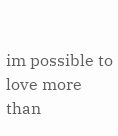im possible to love more than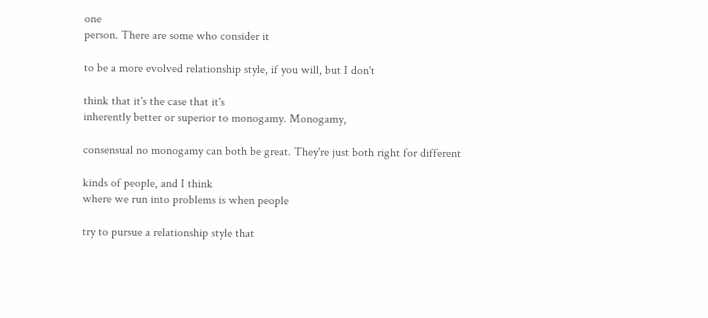one
person. There are some who consider it

to be a more evolved relationship style, if you will, but I don't

think that it's the case that it's
inherently better or superior to monogamy. Monogamy,

consensual no monogamy can both be great. They're just both right for different

kinds of people, and I think
where we run into problems is when people

try to pursue a relationship style that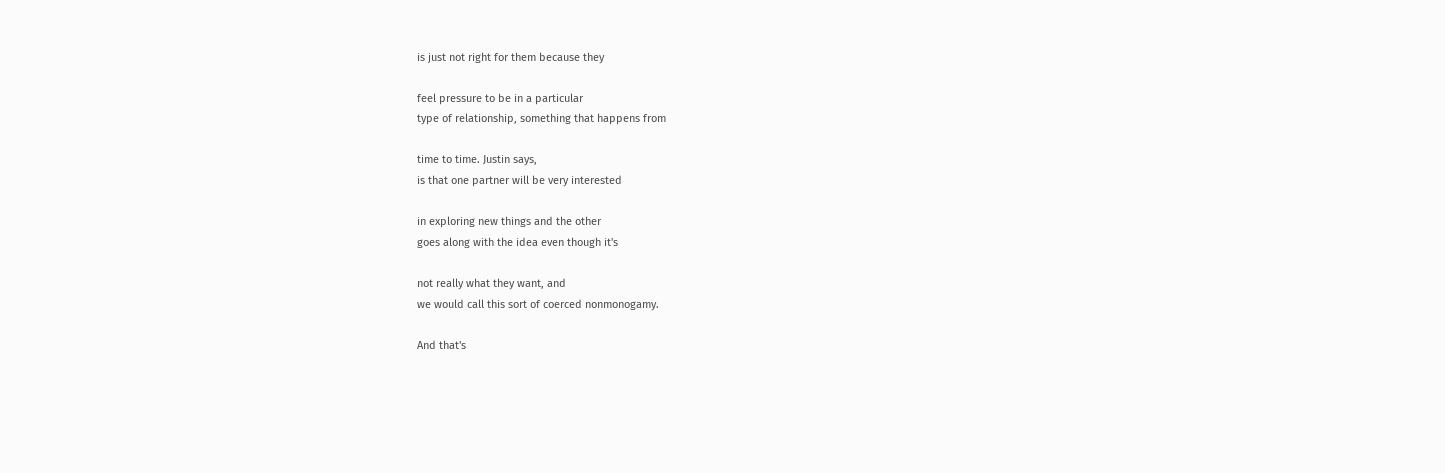is just not right for them because they

feel pressure to be in a particular
type of relationship, something that happens from

time to time. Justin says,
is that one partner will be very interested

in exploring new things and the other
goes along with the idea even though it's

not really what they want, and
we would call this sort of coerced nonmonogamy.

And that's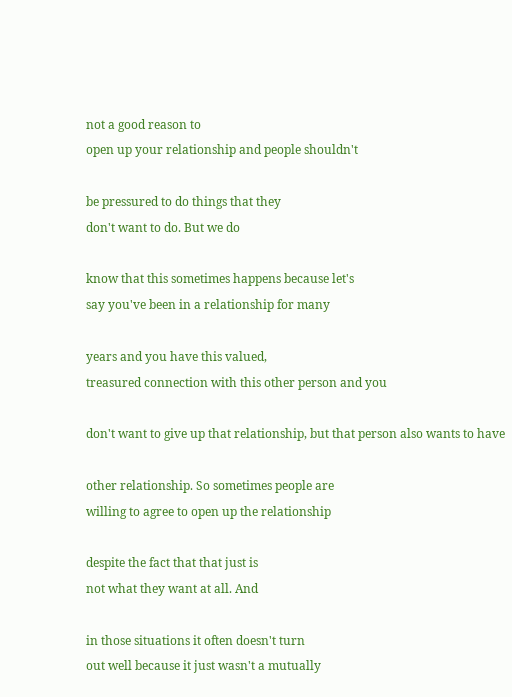not a good reason to
open up your relationship and people shouldn't

be pressured to do things that they
don't want to do. But we do

know that this sometimes happens because let's
say you've been in a relationship for many

years and you have this valued,
treasured connection with this other person and you

don't want to give up that relationship, but that person also wants to have

other relationship. So sometimes people are
willing to agree to open up the relationship

despite the fact that that just is
not what they want at all. And

in those situations it often doesn't turn
out well because it just wasn't a mutually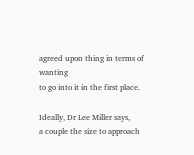agreed upon thing in terms of wanting
to go into it in the first place.

Ideally, Dr Lee Miller says,
a couple the size to approach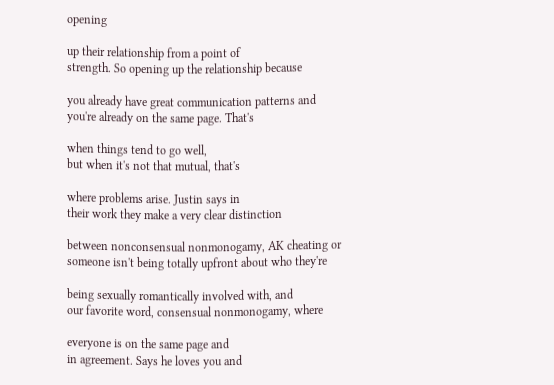opening

up their relationship from a point of
strength. So opening up the relationship because

you already have great communication patterns and
you're already on the same page. That's

when things tend to go well,
but when it's not that mutual, that's

where problems arise. Justin says in
their work they make a very clear distinction

between nonconsensual nonmonogamy, AK cheating or
someone isn't being totally upfront about who they're

being sexually romantically involved with, and
our favorite word, consensual nonmonogamy, where

everyone is on the same page and
in agreement. Says he loves you and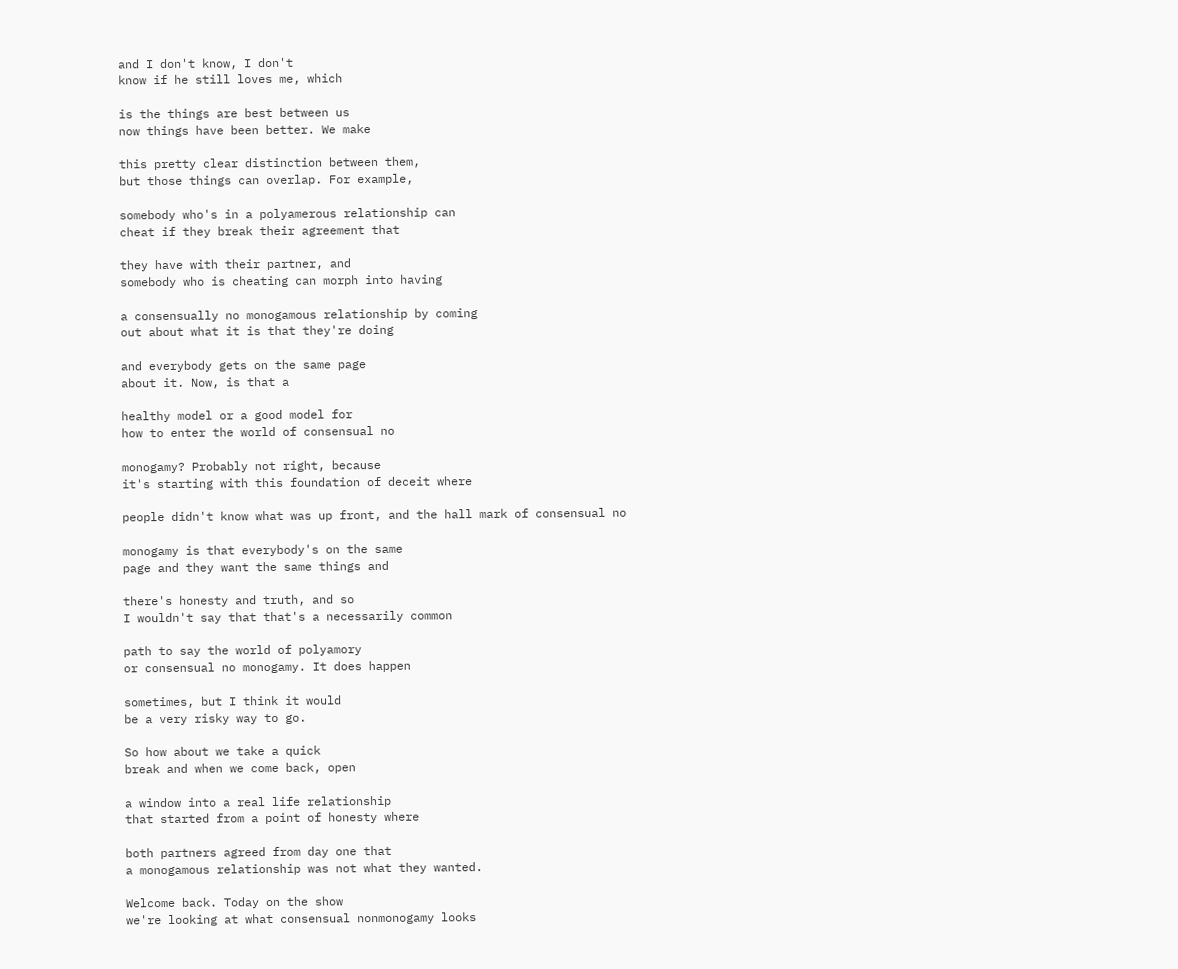and I don't know, I don't
know if he still loves me, which

is the things are best between us
now things have been better. We make

this pretty clear distinction between them,
but those things can overlap. For example,

somebody who's in a polyamerous relationship can
cheat if they break their agreement that

they have with their partner, and
somebody who is cheating can morph into having

a consensually no monogamous relationship by coming
out about what it is that they're doing

and everybody gets on the same page
about it. Now, is that a

healthy model or a good model for
how to enter the world of consensual no

monogamy? Probably not right, because
it's starting with this foundation of deceit where

people didn't know what was up front, and the hall mark of consensual no

monogamy is that everybody's on the same
page and they want the same things and

there's honesty and truth, and so
I wouldn't say that that's a necessarily common

path to say the world of polyamory
or consensual no monogamy. It does happen

sometimes, but I think it would
be a very risky way to go.

So how about we take a quick
break and when we come back, open

a window into a real life relationship
that started from a point of honesty where

both partners agreed from day one that
a monogamous relationship was not what they wanted.

Welcome back. Today on the show
we're looking at what consensual nonmonogamy looks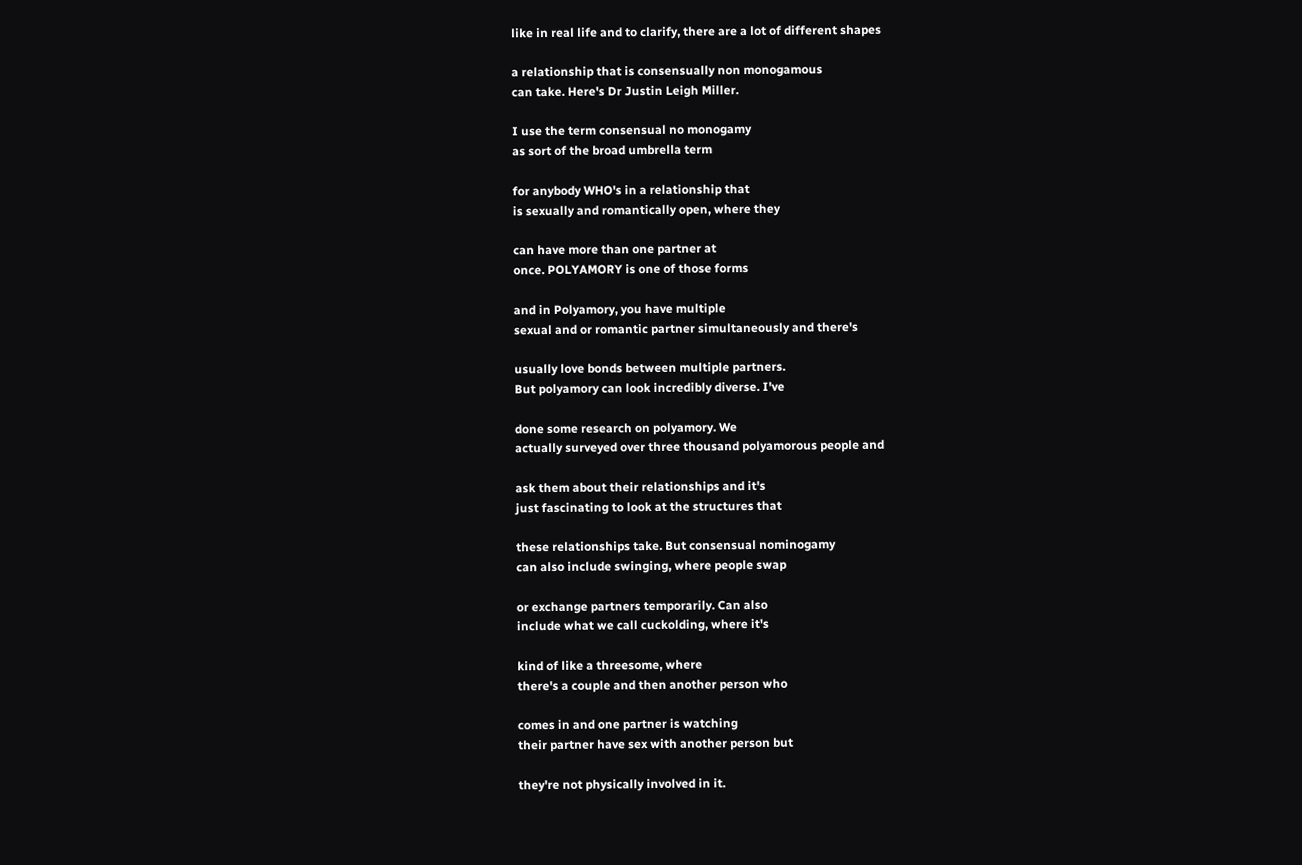like in real life and to clarify, there are a lot of different shapes

a relationship that is consensually non monogamous
can take. Here's Dr Justin Leigh Miller.

I use the term consensual no monogamy
as sort of the broad umbrella term

for anybody WHO's in a relationship that
is sexually and romantically open, where they

can have more than one partner at
once. POLYAMORY is one of those forms

and in Polyamory, you have multiple
sexual and or romantic partner simultaneously and there's

usually love bonds between multiple partners.
But polyamory can look incredibly diverse. I've

done some research on polyamory. We
actually surveyed over three thousand polyamorous people and

ask them about their relationships and it's
just fascinating to look at the structures that

these relationships take. But consensual nominogamy
can also include swinging, where people swap

or exchange partners temporarily. Can also
include what we call cuckolding, where it's

kind of like a threesome, where
there's a couple and then another person who

comes in and one partner is watching
their partner have sex with another person but

they're not physically involved in it.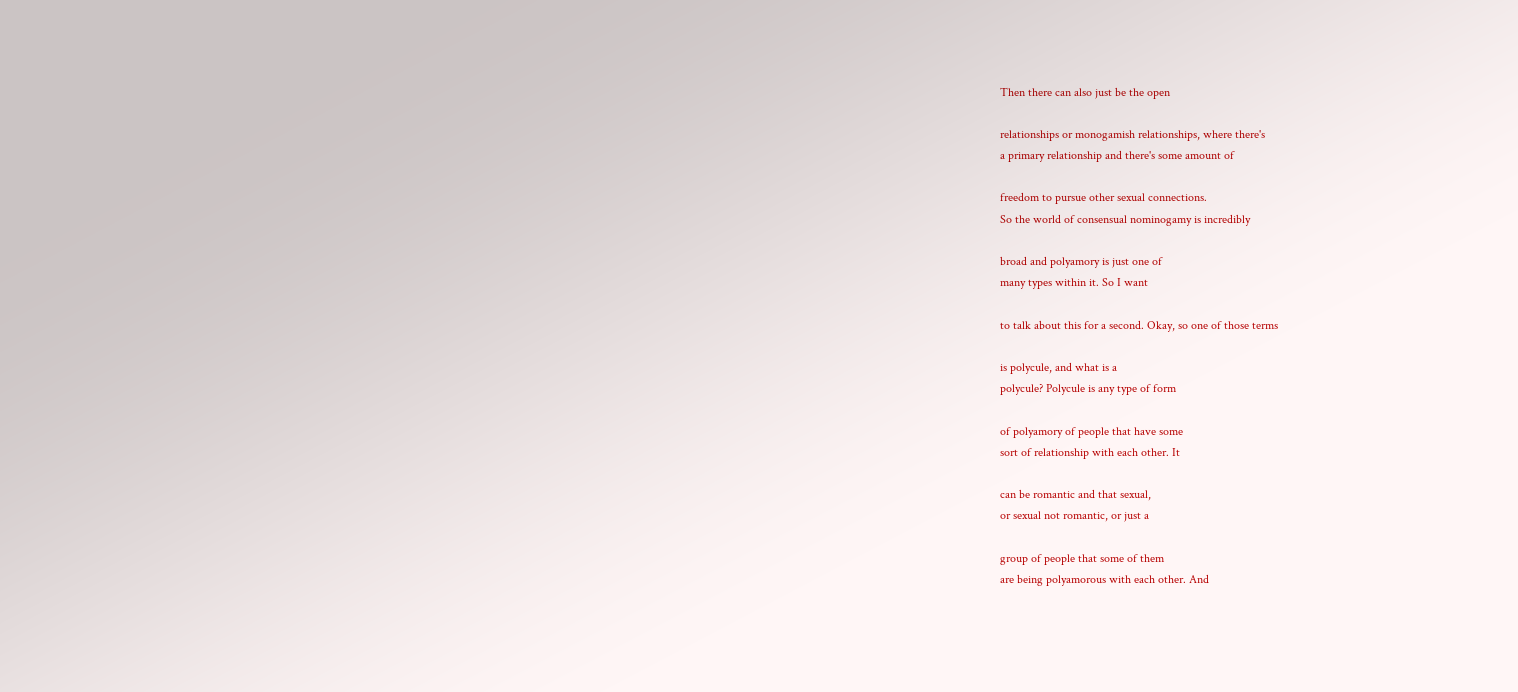Then there can also just be the open

relationships or monogamish relationships, where there's
a primary relationship and there's some amount of

freedom to pursue other sexual connections.
So the world of consensual nominogamy is incredibly

broad and polyamory is just one of
many types within it. So I want

to talk about this for a second. Okay, so one of those terms

is polycule, and what is a
polycule? Polycule is any type of form

of polyamory of people that have some
sort of relationship with each other. It

can be romantic and that sexual,
or sexual not romantic, or just a

group of people that some of them
are being polyamorous with each other. And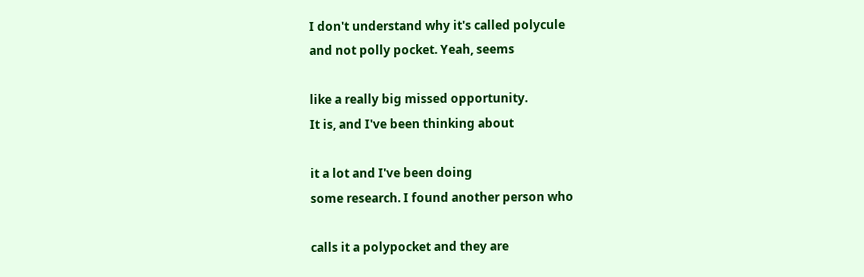I don't understand why it's called polycule
and not polly pocket. Yeah, seems

like a really big missed opportunity.
It is, and I've been thinking about

it a lot and I've been doing
some research. I found another person who

calls it a polypocket and they are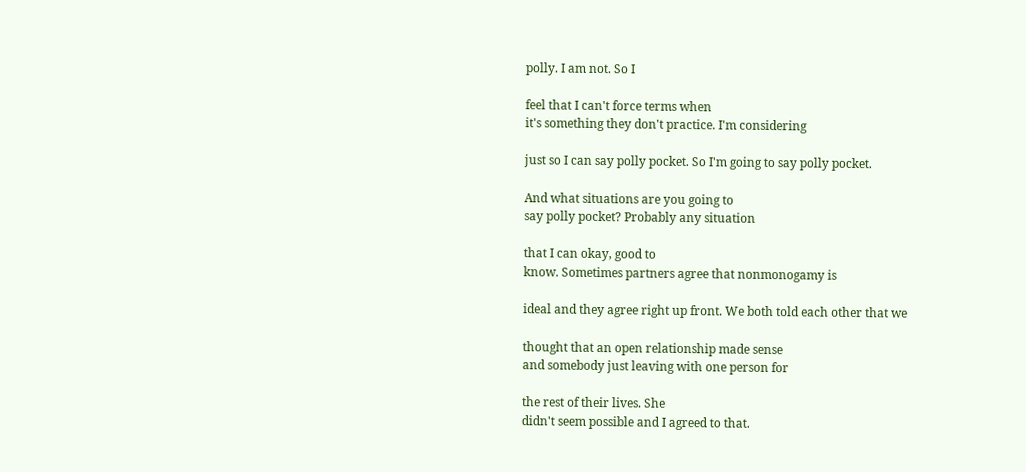polly. I am not. So I

feel that I can't force terms when
it's something they don't practice. I'm considering

just so I can say polly pocket. So I'm going to say polly pocket.

And what situations are you going to
say polly pocket? Probably any situation

that I can okay, good to
know. Sometimes partners agree that nonmonogamy is

ideal and they agree right up front. We both told each other that we

thought that an open relationship made sense
and somebody just leaving with one person for

the rest of their lives. She
didn't seem possible and I agreed to that.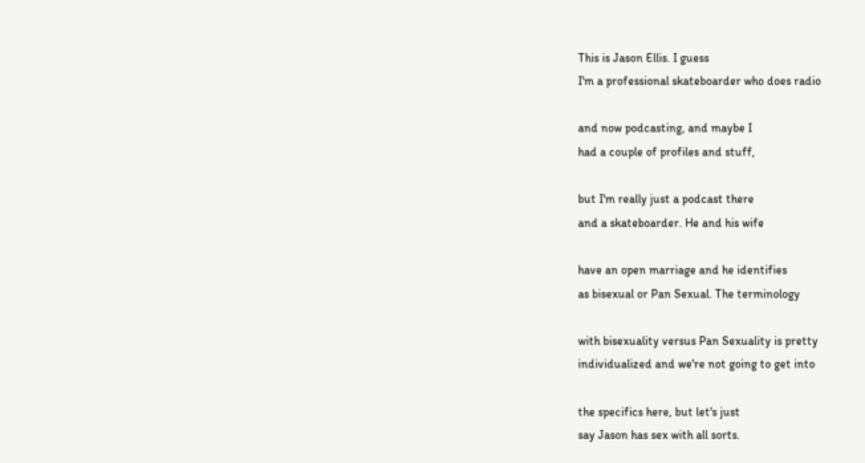This is Jason Ellis. I guess
I'm a professional skateboarder who does radio

and now podcasting, and maybe I
had a couple of profiles and stuff,

but I'm really just a podcast there
and a skateboarder. He and his wife

have an open marriage and he identifies
as bisexual or Pan Sexual. The terminology

with bisexuality versus Pan Sexuality is pretty
individualized and we're not going to get into

the specifics here, but let's just
say Jason has sex with all sorts.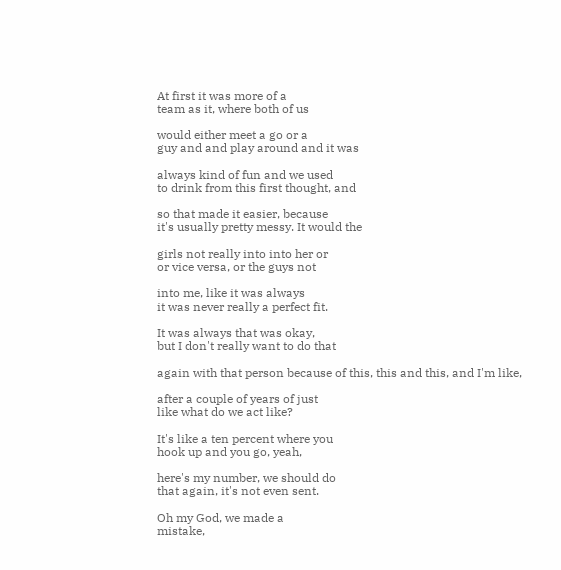At first it was more of a
team as it, where both of us

would either meet a go or a
guy and and play around and it was

always kind of fun and we used
to drink from this first thought, and

so that made it easier, because
it's usually pretty messy. It would the

girls not really into into her or
or vice versa, or the guys not

into me, like it was always
it was never really a perfect fit.

It was always that was okay,
but I don't really want to do that

again with that person because of this, this and this, and I'm like,

after a couple of years of just
like what do we act like?

It's like a ten percent where you
hook up and you go, yeah,

here's my number, we should do
that again, it's not even sent.

Oh my God, we made a
mistake,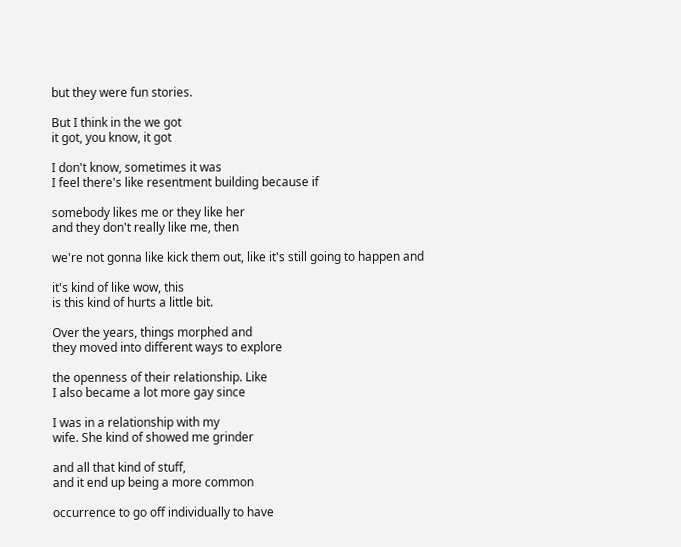but they were fun stories.

But I think in the we got
it got, you know, it got

I don't know, sometimes it was
I feel there's like resentment building because if

somebody likes me or they like her
and they don't really like me, then

we're not gonna like kick them out, like it's still going to happen and

it's kind of like wow, this
is this kind of hurts a little bit.

Over the years, things morphed and
they moved into different ways to explore

the openness of their relationship. Like
I also became a lot more gay since

I was in a relationship with my
wife. She kind of showed me grinder

and all that kind of stuff,
and it end up being a more common

occurrence to go off individually to have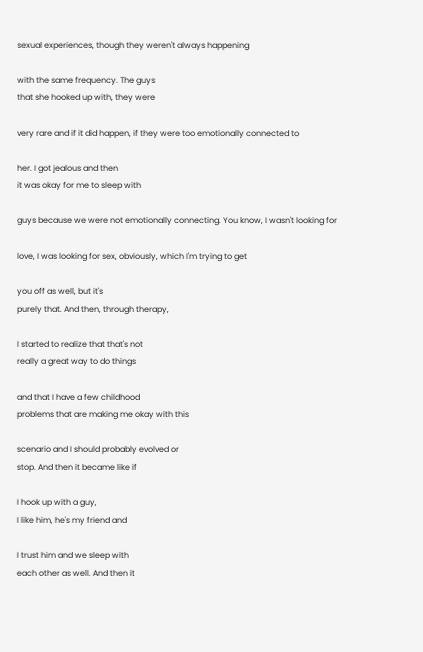sexual experiences, though they weren't always happening

with the same frequency. The guys
that she hooked up with, they were

very rare and if it did happen, if they were too emotionally connected to

her. I got jealous and then
it was okay for me to sleep with

guys because we were not emotionally connecting. You know, I wasn't looking for

love, I was looking for sex, obviously, which I'm trying to get

you off as well, but it's
purely that. And then, through therapy,

I started to realize that that's not
really a great way to do things

and that I have a few childhood
problems that are making me okay with this

scenario and I should probably evolved or
stop. And then it became like if

I hook up with a guy,
I like him, he's my friend and

I trust him and we sleep with
each other as well. And then it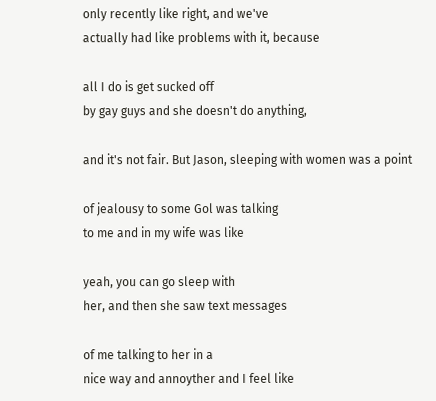only recently like right, and we've
actually had like problems with it, because

all I do is get sucked off
by gay guys and she doesn't do anything,

and it's not fair. But Jason, sleeping with women was a point

of jealousy to some Gol was talking
to me and in my wife was like

yeah, you can go sleep with
her, and then she saw text messages

of me talking to her in a
nice way and annoyther and I feel like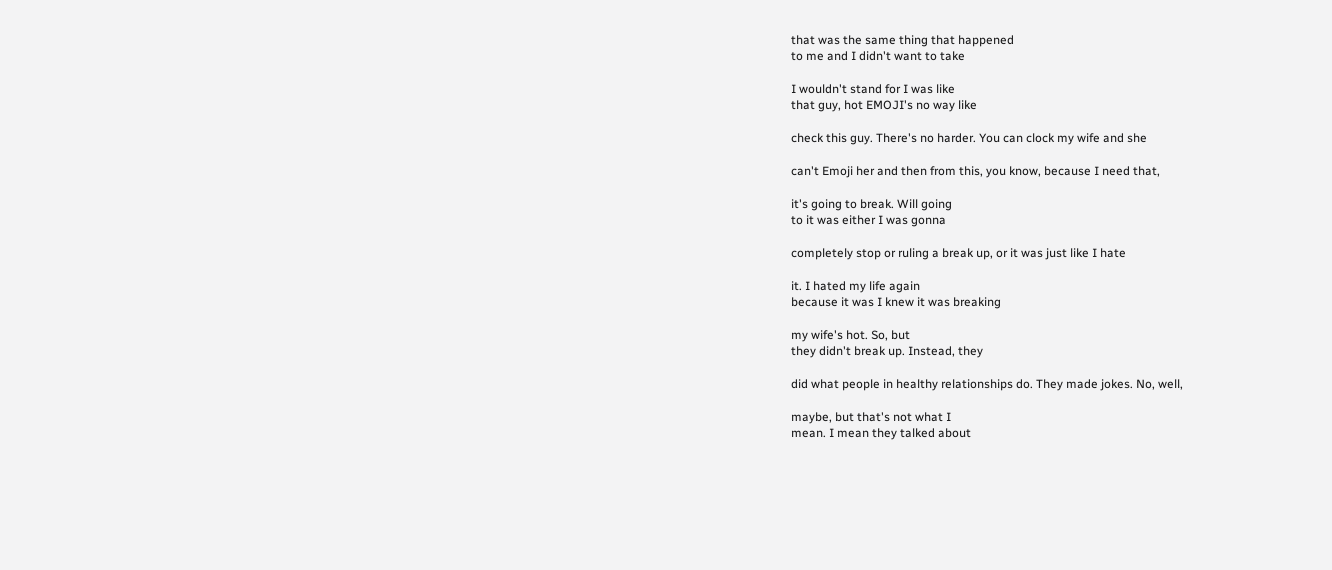that was the same thing that happened
to me and I didn't want to take

I wouldn't stand for I was like
that guy, hot EMOJI's no way like

check this guy. There's no harder. You can clock my wife and she

can't Emoji her and then from this, you know, because I need that,

it's going to break. Will going
to it was either I was gonna

completely stop or ruling a break up, or it was just like I hate

it. I hated my life again
because it was I knew it was breaking

my wife's hot. So, but
they didn't break up. Instead, they

did what people in healthy relationships do. They made jokes. No, well,

maybe, but that's not what I
mean. I mean they talked about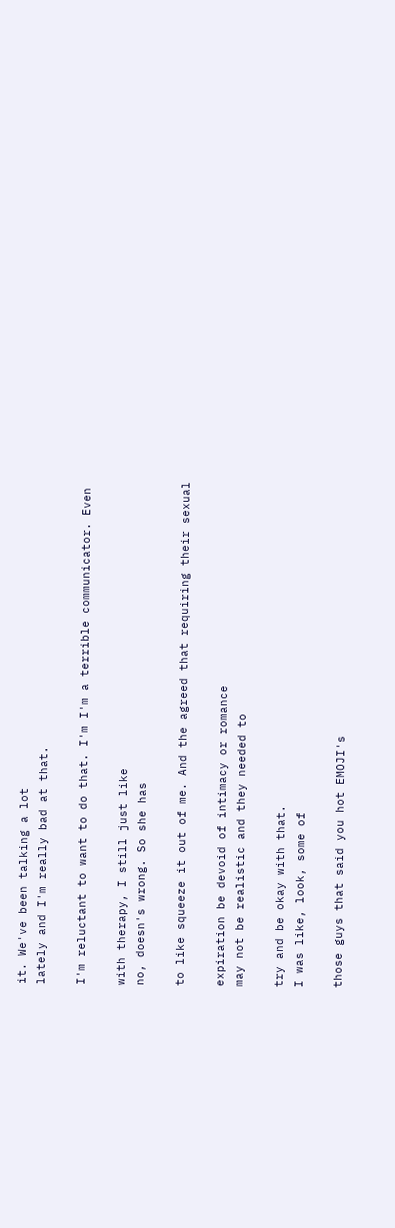it. We've been talking a lot
lately and I'm really bad at that.

I'm reluctant to want to do that. I'm I'm a terrible communicator. Even

with therapy, I still just like
no, doesn's wrong. So she has

to like squeeze it out of me. And the agreed that requiring their sexual

expiration be devoid of intimacy or romance
may not be realistic and they needed to

try and be okay with that.
I was like, look, some of

those guys that said you hot EMOJI's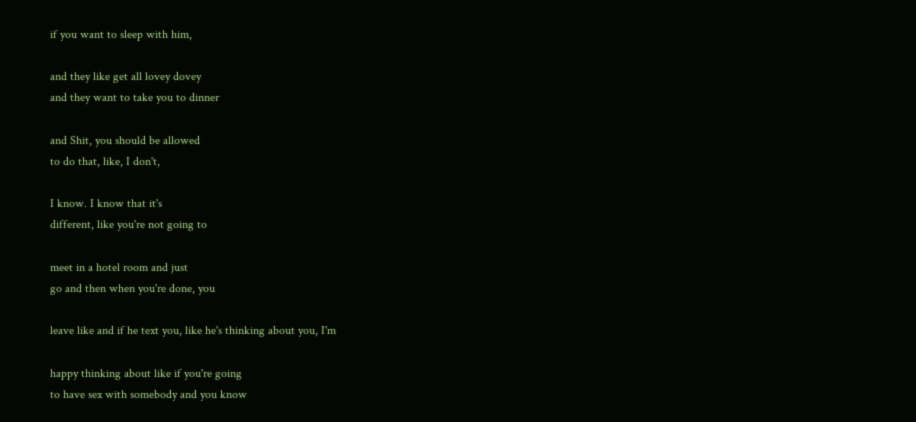if you want to sleep with him,

and they like get all lovey dovey
and they want to take you to dinner

and Shit, you should be allowed
to do that, like, I don't,

I know. I know that it's
different, like you're not going to

meet in a hotel room and just
go and then when you're done, you

leave like and if he text you, like he's thinking about you, I'm

happy thinking about like if you're going
to have sex with somebody and you know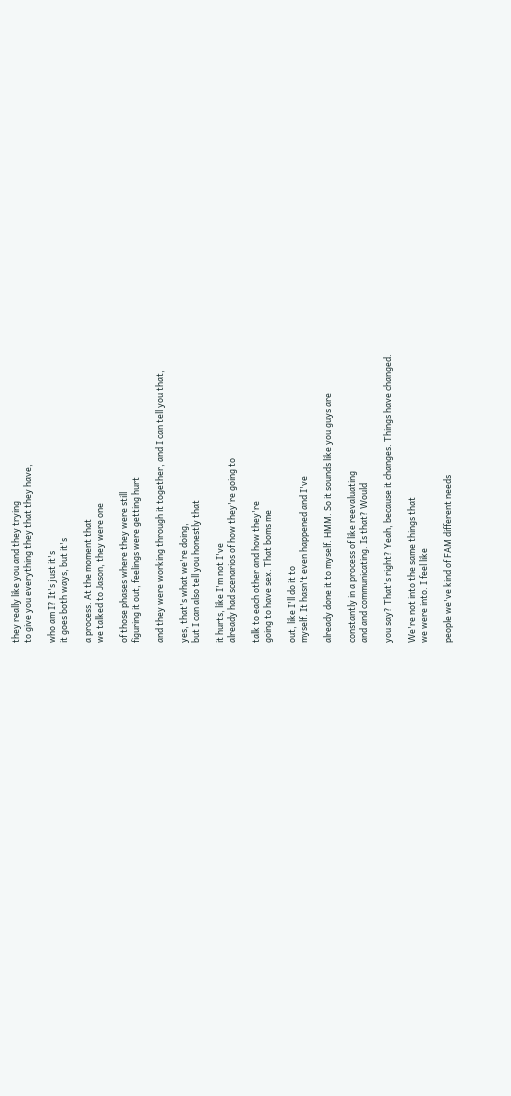they really like you and they trying
to give you everything they that they have,

who am I? It's just it's
it goes both ways, but it's

a process. At the moment that
we talked to Jason, they were one

of those phases where they were still
figuring it out, feelings were getting hurt

and they were working through it together, and I can tell you that,

yes, that's what we're doing,
but I can also tell you honestly that

it hurts, like I'm not I've
already had scenarios of how they're going to

talk to each other and how they're
going to have sex. That boms me

out, like I'll do it to
myself. It hasn't even happened and I've

already done it to myself. HMM. So it sounds like you guys are

constantly in a process of like reevaluating
and and communicating. Is that? Would

you say? That's right? Yeah, because it changes. Things have changed.

We're not into the same things that
we were into. I feel like

people we've kind of FAM different needs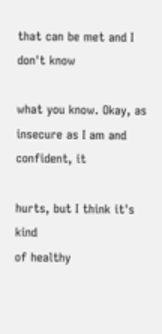that can be met and I don't know

what you know. Okay, as
insecure as I am and confident, it

hurts, but I think it's kind
of healthy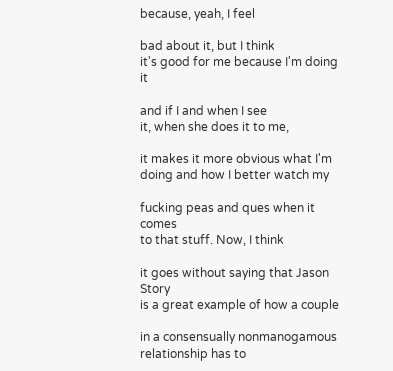because, yeah, I feel

bad about it, but I think
it's good for me because I'm doing it

and if I and when I see
it, when she does it to me,

it makes it more obvious what I'm
doing and how I better watch my

fucking peas and ques when it comes
to that stuff. Now, I think

it goes without saying that Jason Story
is a great example of how a couple

in a consensually nonmanogamous relationship has to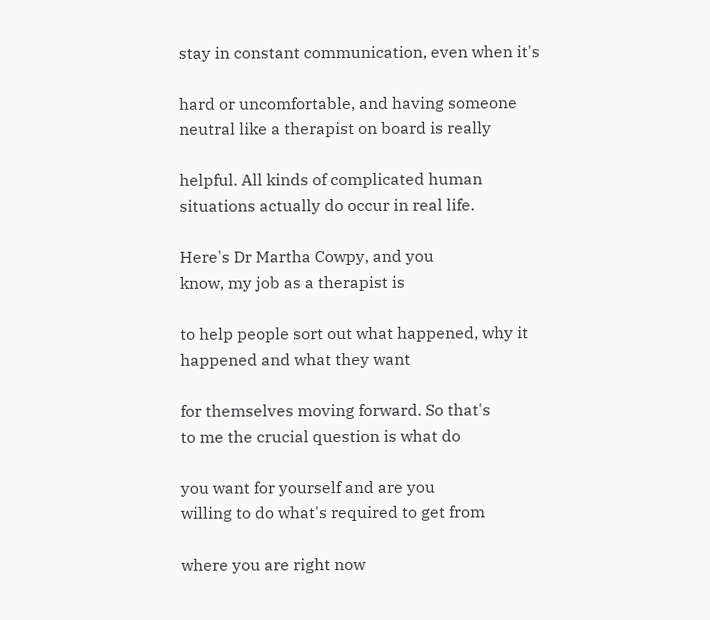stay in constant communication, even when it's

hard or uncomfortable, and having someone
neutral like a therapist on board is really

helpful. All kinds of complicated human
situations actually do occur in real life.

Here's Dr Martha Cowpy, and you
know, my job as a therapist is

to help people sort out what happened, why it happened and what they want

for themselves moving forward. So that's
to me the crucial question is what do

you want for yourself and are you
willing to do what's required to get from

where you are right now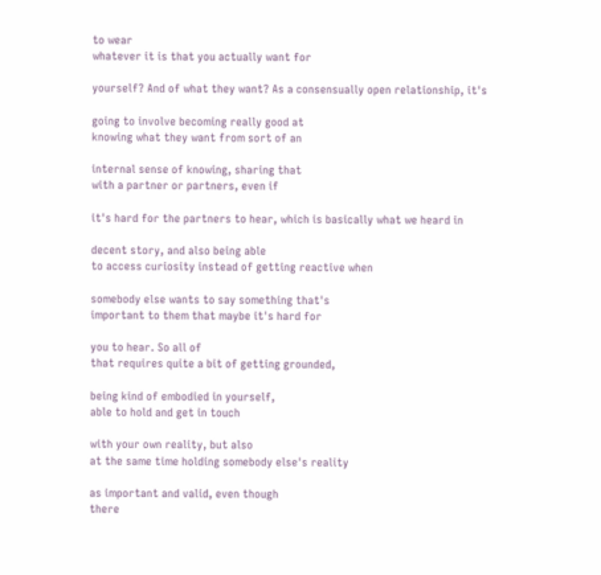to wear
whatever it is that you actually want for

yourself? And of what they want? As a consensually open relationship, it's

going to involve becoming really good at
knowing what they want from sort of an

internal sense of knowing, sharing that
with a partner or partners, even if

it's hard for the partners to hear, which is basically what we heard in

decent story, and also being able
to access curiosity instead of getting reactive when

somebody else wants to say something that's
important to them that maybe it's hard for

you to hear. So all of
that requires quite a bit of getting grounded,

being kind of embodied in yourself,
able to hold and get in touch

with your own reality, but also
at the same time holding somebody else's reality

as important and valid, even though
there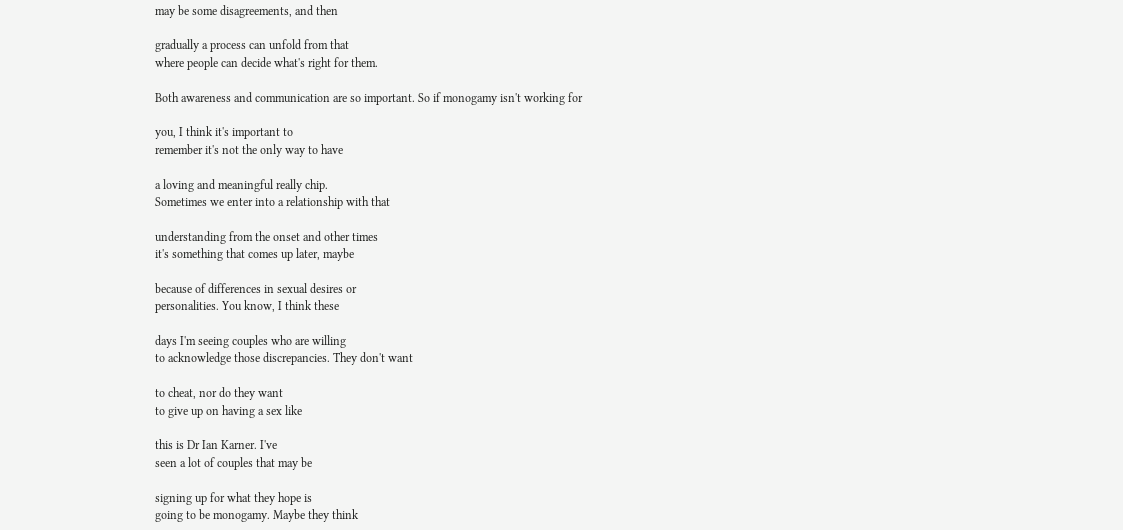may be some disagreements, and then

gradually a process can unfold from that
where people can decide what's right for them.

Both awareness and communication are so important. So if monogamy isn't working for

you, I think it's important to
remember it's not the only way to have

a loving and meaningful really chip.
Sometimes we enter into a relationship with that

understanding from the onset and other times
it's something that comes up later, maybe

because of differences in sexual desires or
personalities. You know, I think these

days I'm seeing couples who are willing
to acknowledge those discrepancies. They don't want

to cheat, nor do they want
to give up on having a sex like

this is Dr Ian Karner. I've
seen a lot of couples that may be

signing up for what they hope is
going to be monogamy. Maybe they think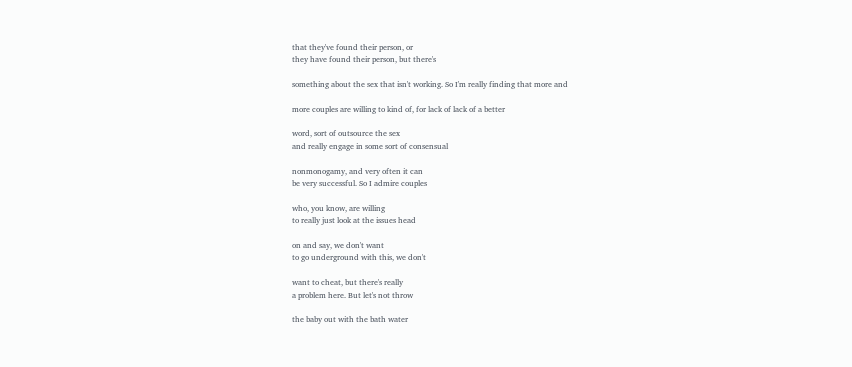that they've found their person, or
they have found their person, but there's

something about the sex that isn't working. So I'm really finding that more and

more couples are willing to kind of, for lack of lack of a better

word, sort of outsource the sex
and really engage in some sort of consensual

nonmonogamy, and very often it can
be very successful. So I admire couples

who, you know, are willing
to really just look at the issues head

on and say, we don't want
to go underground with this, we don't

want to cheat, but there's really
a problem here. But let's not throw

the baby out with the bath water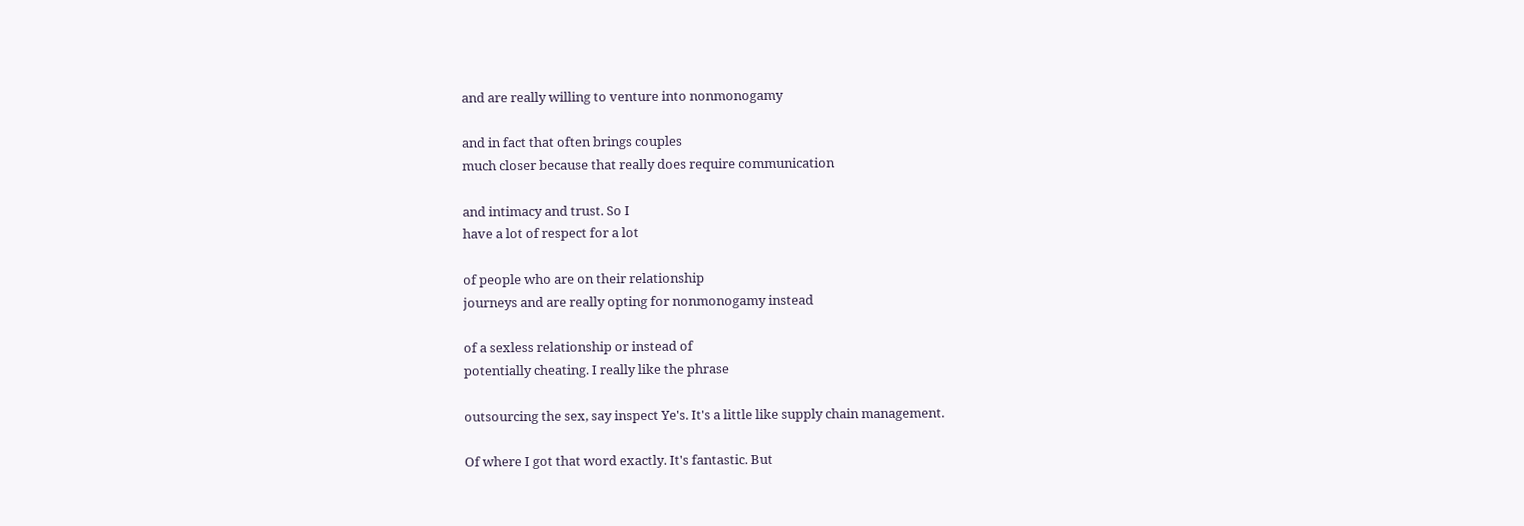and are really willing to venture into nonmonogamy

and in fact that often brings couples
much closer because that really does require communication

and intimacy and trust. So I
have a lot of respect for a lot

of people who are on their relationship
journeys and are really opting for nonmonogamy instead

of a sexless relationship or instead of
potentially cheating. I really like the phrase

outsourcing the sex, say inspect Ye's. It's a little like supply chain management.

Of where I got that word exactly. It's fantastic. But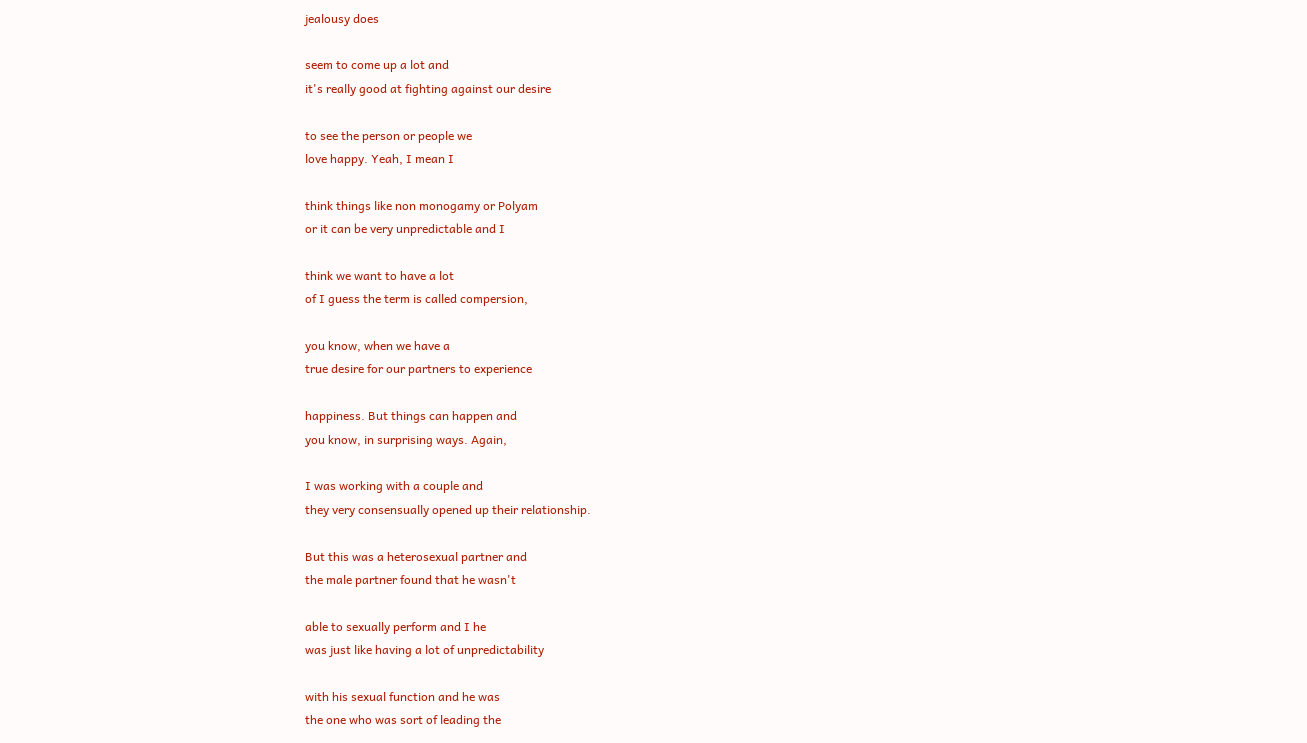jealousy does

seem to come up a lot and
it's really good at fighting against our desire

to see the person or people we
love happy. Yeah, I mean I

think things like non monogamy or Polyam
or it can be very unpredictable and I

think we want to have a lot
of I guess the term is called compersion,

you know, when we have a
true desire for our partners to experience

happiness. But things can happen and
you know, in surprising ways. Again,

I was working with a couple and
they very consensually opened up their relationship.

But this was a heterosexual partner and
the male partner found that he wasn't

able to sexually perform and I he
was just like having a lot of unpredictability

with his sexual function and he was
the one who was sort of leading the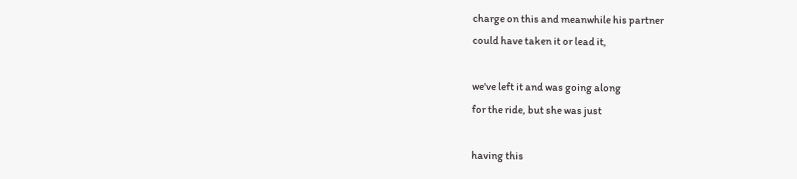charge on this and meanwhile his partner
could have taken it or lead it,

we've left it and was going along
for the ride, but she was just

having this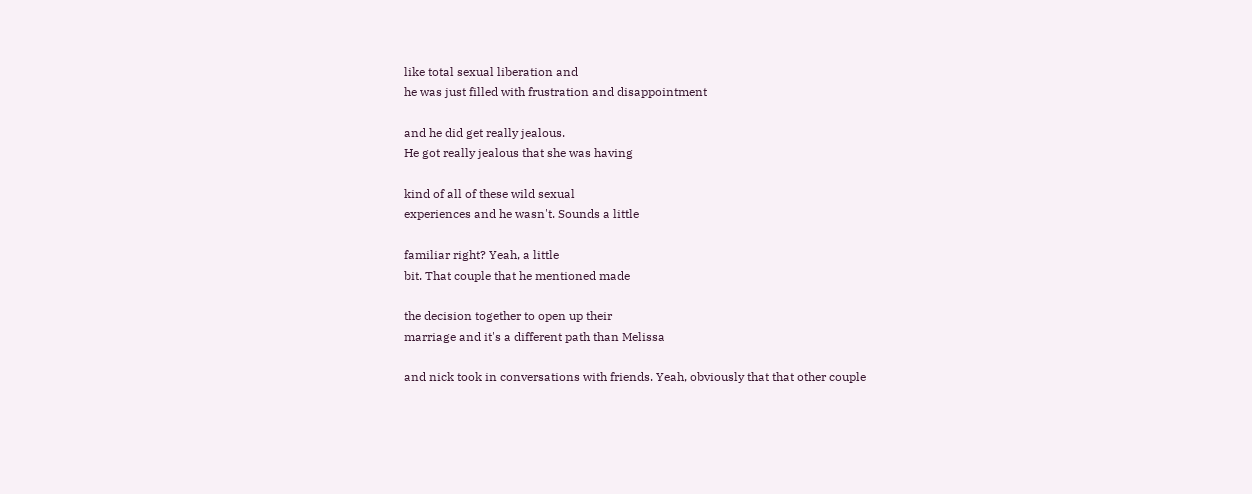like total sexual liberation and
he was just filled with frustration and disappointment

and he did get really jealous.
He got really jealous that she was having

kind of all of these wild sexual
experiences and he wasn't. Sounds a little

familiar right? Yeah, a little
bit. That couple that he mentioned made

the decision together to open up their
marriage and it's a different path than Melissa

and nick took in conversations with friends. Yeah, obviously that that other couple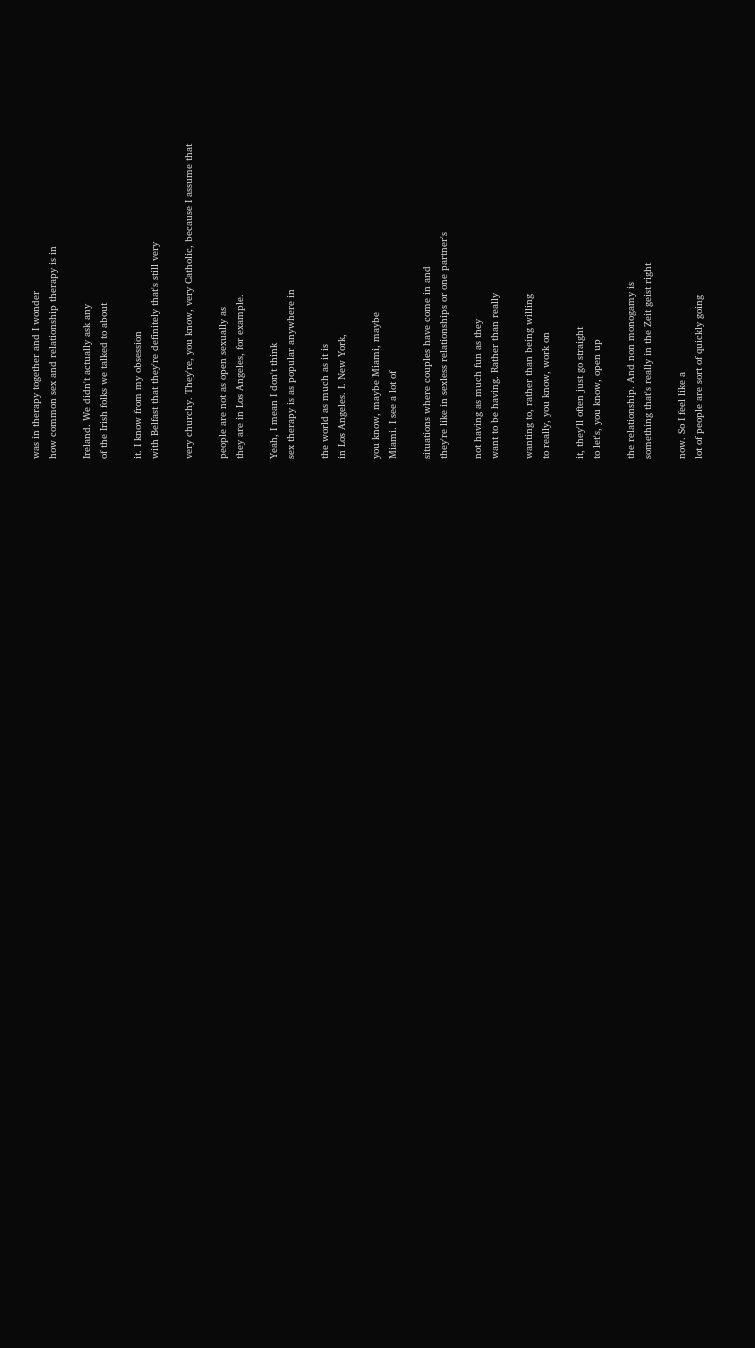was in therapy together and I wonder
how common sex and relationship therapy is in

Ireland. We didn't actually ask any
of the Irish folks we talked to about

it. I know from my obsession
with Belfast that they're definitely that's still very

very churchy. They're, you know, very Catholic, because I assume that

people are not as open sexually as
they are in Los Angeles, for example.

Yeah, I mean I don't think
sex therapy is as popular anywhere in

the world as much as it is
in Los Angeles. I. New York,

you know, maybe Miami, maybe
Miami. I see a lot of

situations where couples have come in and
they're like in sexless relationships or one partner's

not having as much fun as they
want to be having. Rather than really

wanting to, rather than being willing
to really, you know, work on

it, they'll often just go straight
to let's, you know, open up

the relationship. And non monogamy is
something that's really in the Zeit geist right

now. So I feel like a
lot of people are sort of quickly going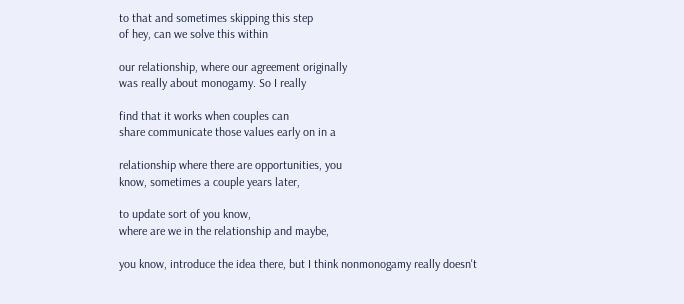to that and sometimes skipping this step
of hey, can we solve this within

our relationship, where our agreement originally
was really about monogamy. So I really

find that it works when couples can
share communicate those values early on in a

relationship where there are opportunities, you
know, sometimes a couple years later,

to update sort of you know,
where are we in the relationship and maybe,

you know, introduce the idea there, but I think nonmonogamy really doesn't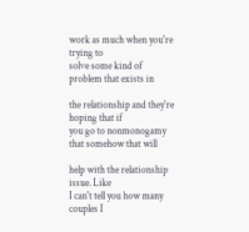work as much when you're trying to
solve some kind of problem that exists in

the relationship and they're hoping that if
you go to nonmonogamy that somehow that will

help with the relationship issue. Like
I can't tell you how many couples I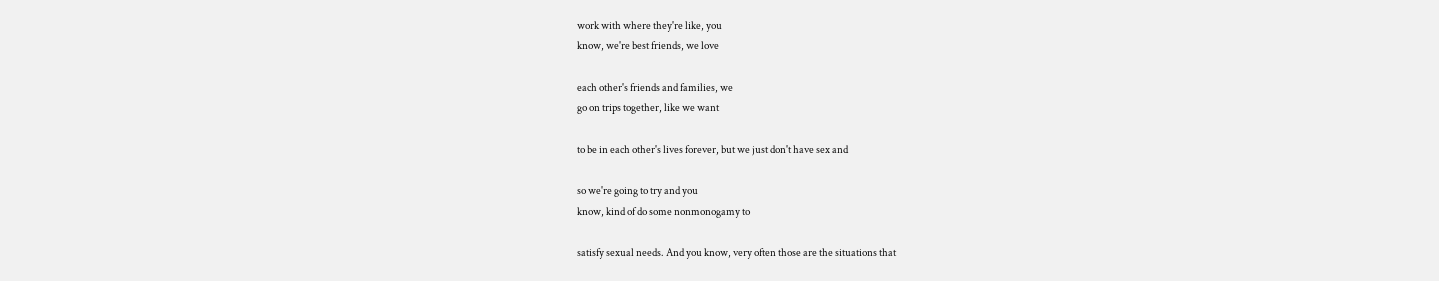work with where they're like, you
know, we're best friends, we love

each other's friends and families, we
go on trips together, like we want

to be in each other's lives forever, but we just don't have sex and

so we're going to try and you
know, kind of do some nonmonogamy to

satisfy sexual needs. And you know, very often those are the situations that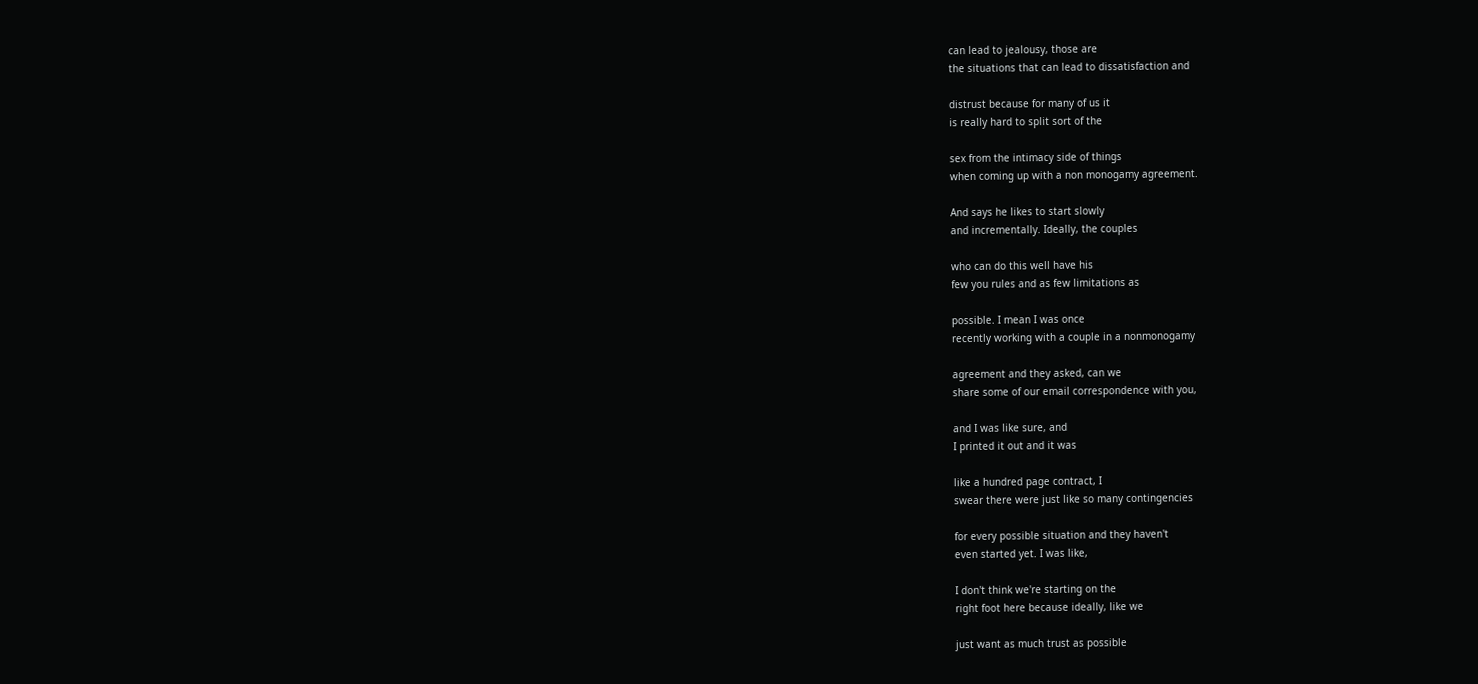can lead to jealousy, those are
the situations that can lead to dissatisfaction and

distrust because for many of us it
is really hard to split sort of the

sex from the intimacy side of things
when coming up with a non monogamy agreement.

And says he likes to start slowly
and incrementally. Ideally, the couples

who can do this well have his
few you rules and as few limitations as

possible. I mean I was once
recently working with a couple in a nonmonogamy

agreement and they asked, can we
share some of our email correspondence with you,

and I was like sure, and
I printed it out and it was

like a hundred page contract, I
swear there were just like so many contingencies

for every possible situation and they haven't
even started yet. I was like,

I don't think we're starting on the
right foot here because ideally, like we

just want as much trust as possible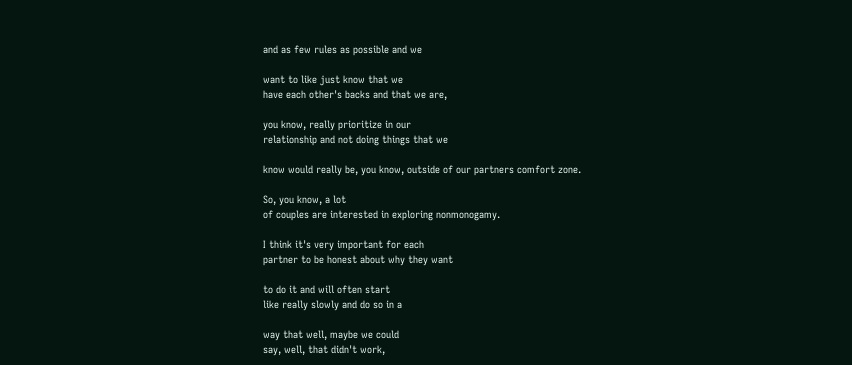and as few rules as possible and we

want to like just know that we
have each other's backs and that we are,

you know, really prioritize in our
relationship and not doing things that we

know would really be, you know, outside of our partners comfort zone.

So, you know, a lot
of couples are interested in exploring nonmonogamy.

I think it's very important for each
partner to be honest about why they want

to do it and will often start
like really slowly and do so in a

way that well, maybe we could
say, well, that didn't work,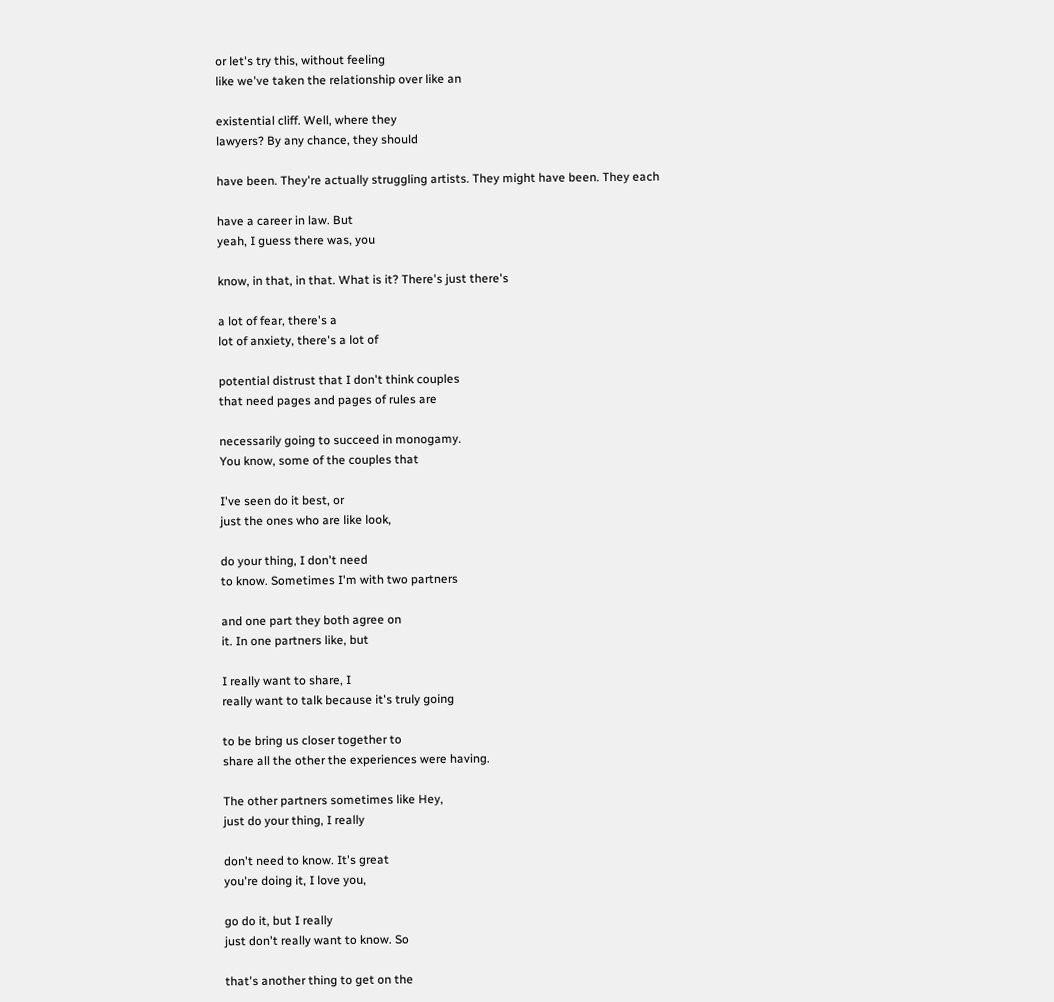or let's try this, without feeling
like we've taken the relationship over like an

existential cliff. Well, where they
lawyers? By any chance, they should

have been. They're actually struggling artists. They might have been. They each

have a career in law. But
yeah, I guess there was, you

know, in that, in that. What is it? There's just there's

a lot of fear, there's a
lot of anxiety, there's a lot of

potential distrust that I don't think couples
that need pages and pages of rules are

necessarily going to succeed in monogamy.
You know, some of the couples that

I've seen do it best, or
just the ones who are like look,

do your thing, I don't need
to know. Sometimes I'm with two partners

and one part they both agree on
it. In one partners like, but

I really want to share, I
really want to talk because it's truly going

to be bring us closer together to
share all the other the experiences were having.

The other partners sometimes like Hey,
just do your thing, I really

don't need to know. It's great
you're doing it, I love you,

go do it, but I really
just don't really want to know. So

that's another thing to get on the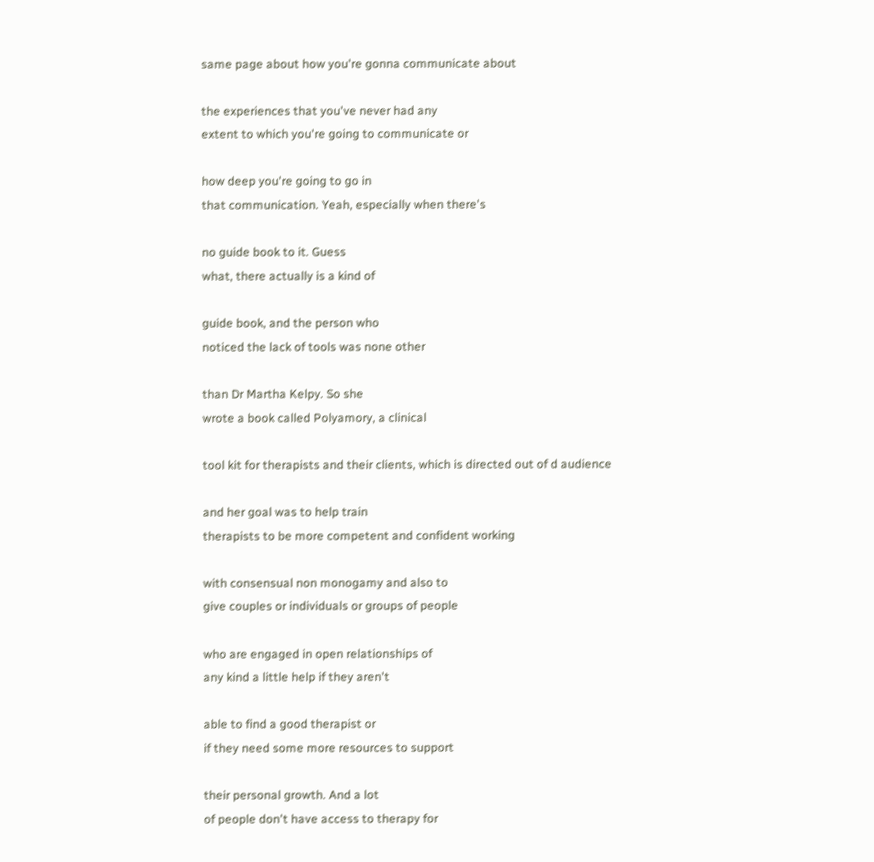same page about how you're gonna communicate about

the experiences that you've never had any
extent to which you're going to communicate or

how deep you're going to go in
that communication. Yeah, especially when there's

no guide book to it. Guess
what, there actually is a kind of

guide book, and the person who
noticed the lack of tools was none other

than Dr Martha Kelpy. So she
wrote a book called Polyamory, a clinical

tool kit for therapists and their clients, which is directed out of d audience

and her goal was to help train
therapists to be more competent and confident working

with consensual non monogamy and also to
give couples or individuals or groups of people

who are engaged in open relationships of
any kind a little help if they aren't

able to find a good therapist or
if they need some more resources to support

their personal growth. And a lot
of people don't have access to therapy for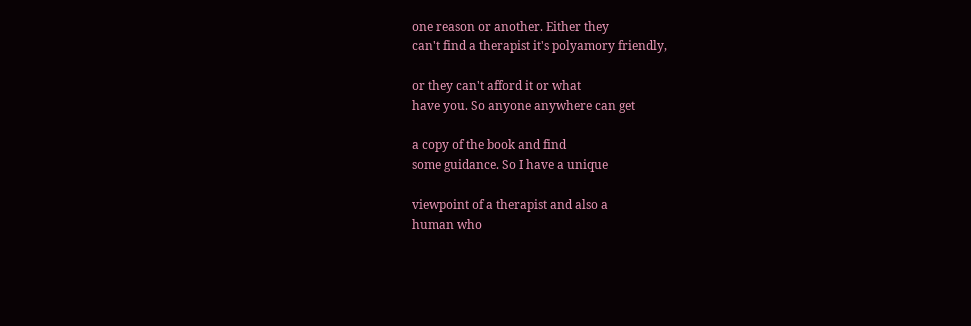one reason or another. Either they
can't find a therapist it's polyamory friendly,

or they can't afford it or what
have you. So anyone anywhere can get

a copy of the book and find
some guidance. So I have a unique

viewpoint of a therapist and also a
human who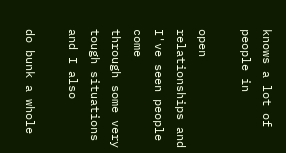knows a lot of people in

open relationships and I've seen people come
through some very tough situations and I also

do bunk a whole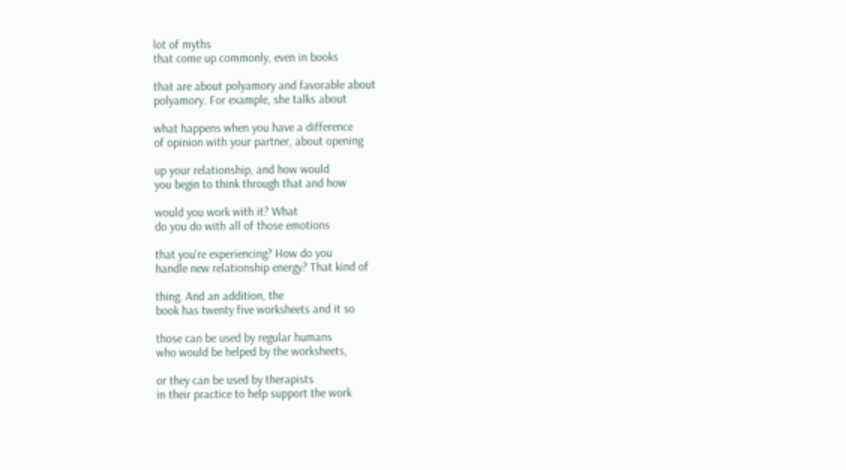lot of myths
that come up commonly, even in books

that are about polyamory and favorable about
polyamory. For example, she talks about

what happens when you have a difference
of opinion with your partner, about opening

up your relationship, and how would
you begin to think through that and how

would you work with it? What
do you do with all of those emotions

that you're experiencing? How do you
handle new relationship energy? That kind of

thing. And an addition, the
book has twenty five worksheets and it so

those can be used by regular humans
who would be helped by the worksheets,

or they can be used by therapists
in their practice to help support the work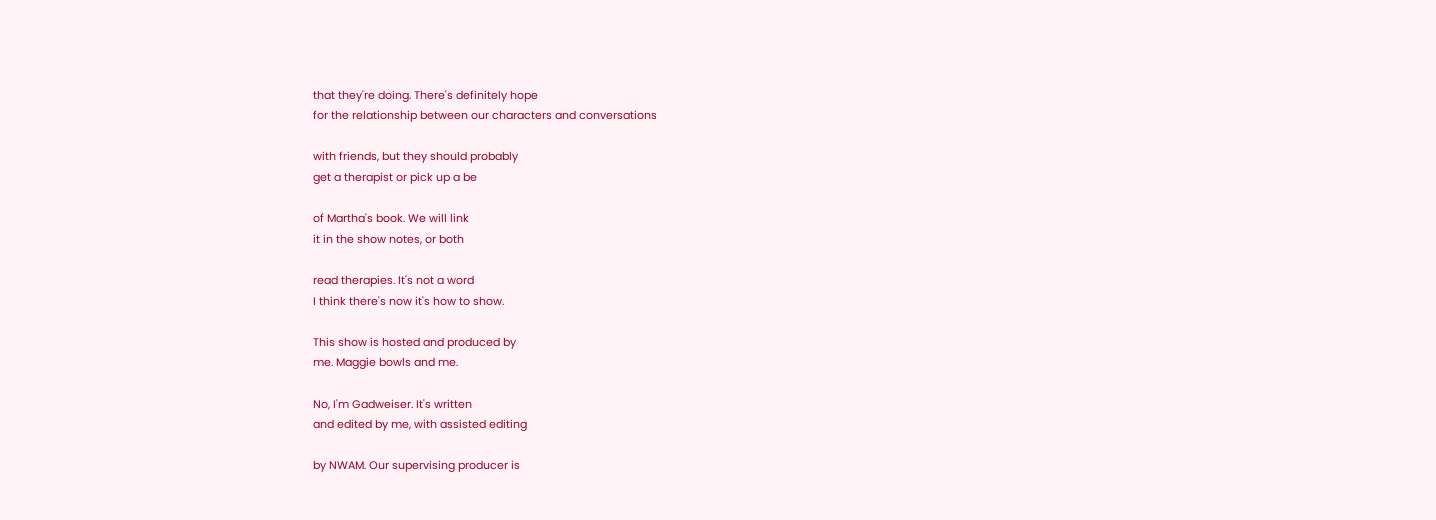that they're doing. There's definitely hope
for the relationship between our characters and conversations

with friends, but they should probably
get a therapist or pick up a be

of Martha's book. We will link
it in the show notes, or both

read therapies. It's not a word
I think there's now it's how to show.

This show is hosted and produced by
me. Maggie bowls and me.

No, I'm Gadweiser. It's written
and edited by me, with assisted editing

by NWAM. Our supervising producer is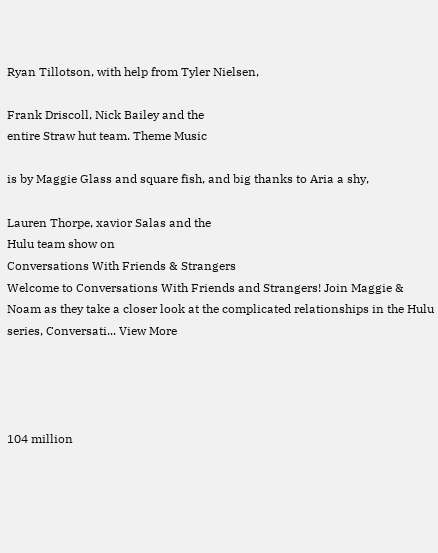Ryan Tillotson, with help from Tyler Nielsen,

Frank Driscoll, Nick Bailey and the
entire Straw hut team. Theme Music

is by Maggie Glass and square fish, and big thanks to Aria a shy,

Lauren Thorpe, xavior Salas and the
Hulu team show on
Conversations With Friends & Strangers
Welcome to Conversations With Friends and Strangers! Join Maggie & Noam as they take a closer look at the complicated relationships in the Hulu series, Conversati... View More




104 million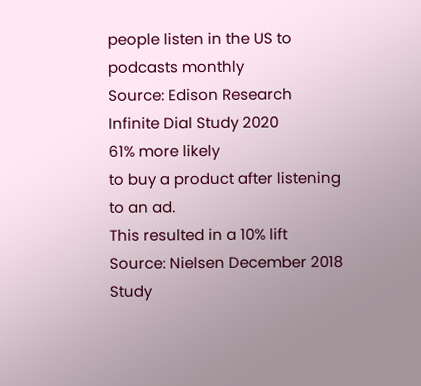people listen in the US to podcasts monthly
Source: Edison Research Infinite Dial Study 2020
61% more likely
to buy a product after listening to an ad.
This resulted in a 10% lift
Source: Nielsen December 2018 Study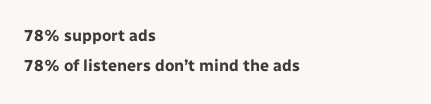78% support ads
78% of listeners don’t mind the ads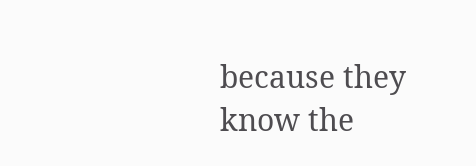because they know the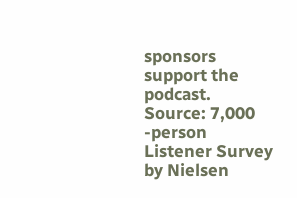sponsors support the podcast.
Source: 7,000 -person Listener Survey by Nielsen